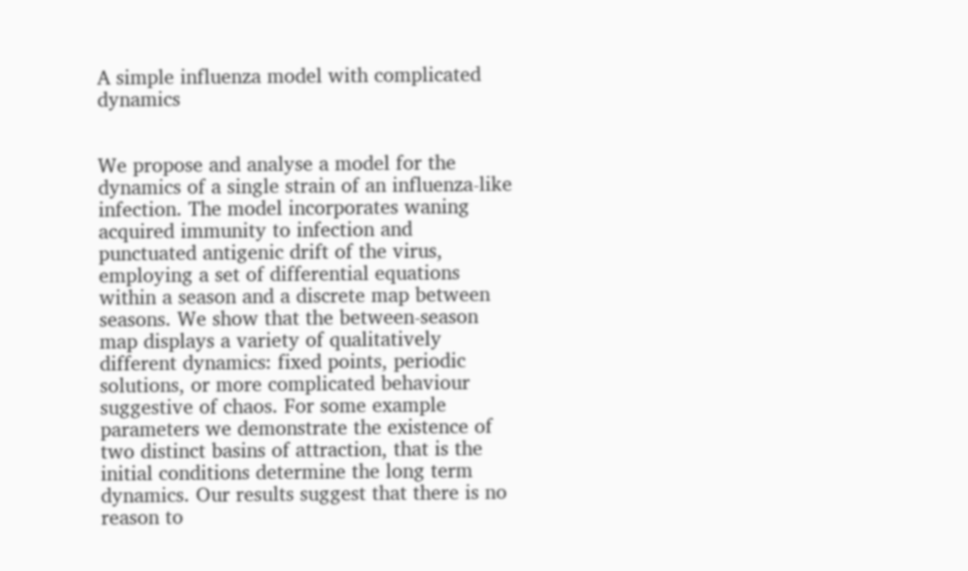A simple influenza model with complicated dynamics


We propose and analyse a model for the dynamics of a single strain of an influenza-like infection. The model incorporates waning acquired immunity to infection and punctuated antigenic drift of the virus, employing a set of differential equations within a season and a discrete map between seasons. We show that the between-season map displays a variety of qualitatively different dynamics: fixed points, periodic solutions, or more complicated behaviour suggestive of chaos. For some example parameters we demonstrate the existence of two distinct basins of attraction, that is the initial conditions determine the long term dynamics. Our results suggest that there is no reason to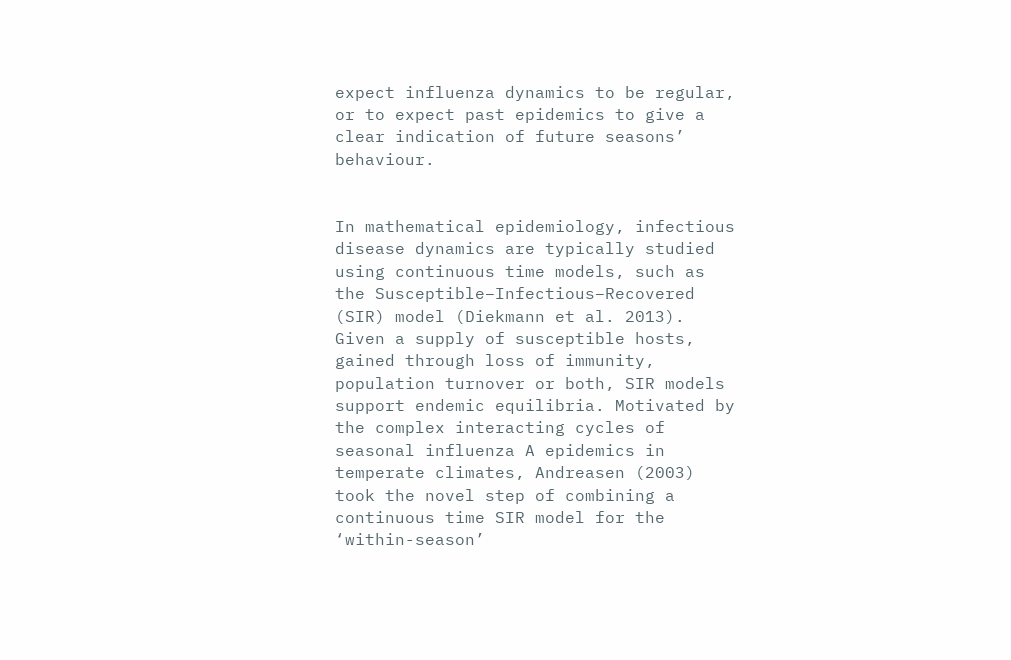expect influenza dynamics to be regular, or to expect past epidemics to give a clear indication of future seasons’ behaviour.


In mathematical epidemiology, infectious disease dynamics are typically studied using continuous time models, such as the Susceptible–Infectious–Recovered (SIR) model (Diekmann et al. 2013). Given a supply of susceptible hosts, gained through loss of immunity, population turnover or both, SIR models support endemic equilibria. Motivated by the complex interacting cycles of seasonal influenza A epidemics in temperate climates, Andreasen (2003) took the novel step of combining a continuous time SIR model for the ‘within-season’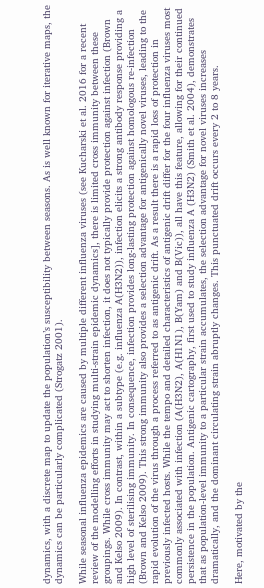dynamics, with a discrete map to update the population’s susceptibility between seasons. As is well known for iterative maps, the dynamics can be particularly complicated (Strogatz 2001).

While seasonal influenza epidemics are caused by multiple different influenza viruses (see Kucharski et al. 2016 for a recent review of the modelling efforts in studying multi-strain epidemic dynamics], there is limited cross immunity between these groupings. While cross immunity may act to shorten infection, it does not typically provide protection against infection (Brown and Kelso 2009). In contrast, within a subtype (e.g. influenza A(H3N2)), infection elicits a strong antibody response providing a high level of sterilising immunity. In consequence, infection provides long-lasting protection against homologous re-infection (Brown and Kelso 2009). This strong immunity also provides a selection advantage for antigenically novel viruses, leading to the rapid evolution of the virus through a process referred to as antigenic drift. As a result there is a rapid loss of protection in previously infected hosts. While the tempo and detailed characteristics of antigenic drift differ for the four influenza viruses most commonly associated with infection (A(H3N2), A(H1N1), B(Yam) and B(Vic)), all have this feature, allowing for their continued persistence in the population. Antigenic cartography, first used to study influenza A (H3N2) (Smith et al. 2004), demonstrates that as population-level immunity to a particular strain accumulates, the selection advantage for novel viruses increases dramatically, and the dominant circulating strain abruptly changes. This punctuated drift occurs every 2 to 8 years.

Here, motivated by the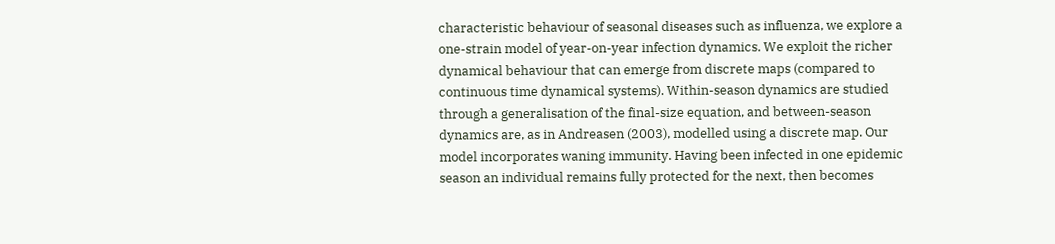characteristic behaviour of seasonal diseases such as influenza, we explore a one-strain model of year-on-year infection dynamics. We exploit the richer dynamical behaviour that can emerge from discrete maps (compared to continuous time dynamical systems). Within-season dynamics are studied through a generalisation of the final-size equation, and between-season dynamics are, as in Andreasen (2003), modelled using a discrete map. Our model incorporates waning immunity. Having been infected in one epidemic season an individual remains fully protected for the next, then becomes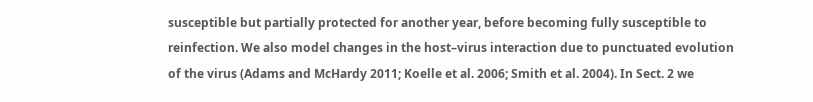susceptible but partially protected for another year, before becoming fully susceptible to reinfection. We also model changes in the host–virus interaction due to punctuated evolution of the virus (Adams and McHardy 2011; Koelle et al. 2006; Smith et al. 2004). In Sect. 2 we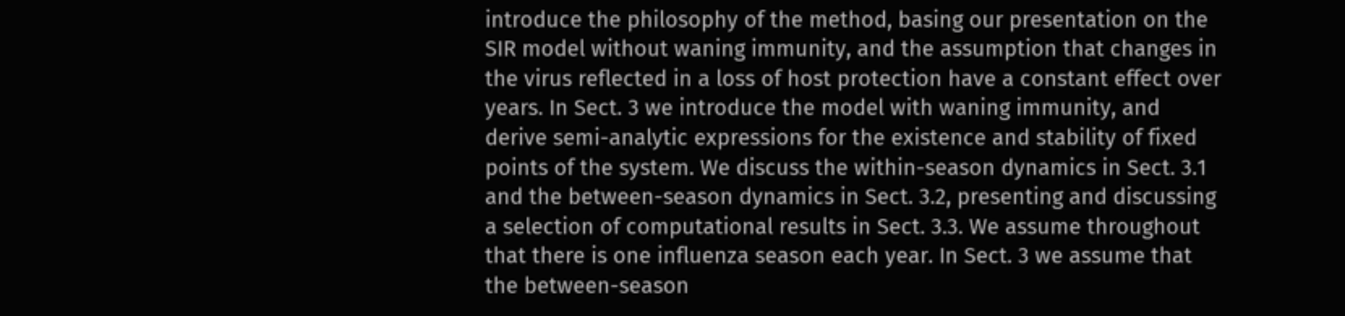introduce the philosophy of the method, basing our presentation on the SIR model without waning immunity, and the assumption that changes in the virus reflected in a loss of host protection have a constant effect over years. In Sect. 3 we introduce the model with waning immunity, and derive semi-analytic expressions for the existence and stability of fixed points of the system. We discuss the within-season dynamics in Sect. 3.1 and the between-season dynamics in Sect. 3.2, presenting and discussing a selection of computational results in Sect. 3.3. We assume throughout that there is one influenza season each year. In Sect. 3 we assume that the between-season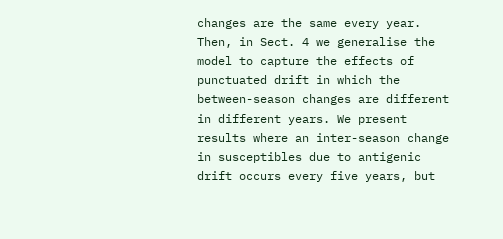changes are the same every year. Then, in Sect. 4 we generalise the model to capture the effects of punctuated drift in which the between-season changes are different in different years. We present results where an inter-season change in susceptibles due to antigenic drift occurs every five years, but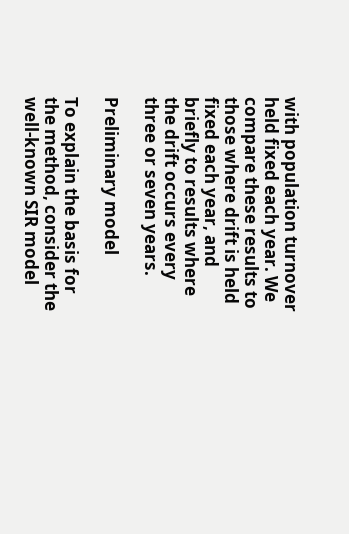with population turnover held fixed each year. We compare these results to those where drift is held fixed each year, and briefly to results where the drift occurs every three or seven years.

Preliminary model

To explain the basis for the method, consider the well-known SIR model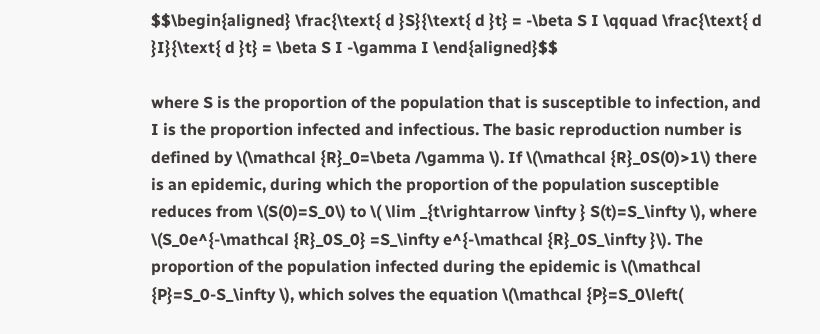$$\begin{aligned} \frac{\text{ d }S}{\text{ d }t} = -\beta S I \qquad \frac{\text{ d }I}{\text{ d }t} = \beta S I -\gamma I \end{aligned}$$

where S is the proportion of the population that is susceptible to infection, and I is the proportion infected and infectious. The basic reproduction number is defined by \(\mathcal {R}_0=\beta /\gamma \). If \(\mathcal {R}_0S(0)>1\) there is an epidemic, during which the proportion of the population susceptible reduces from \(S(0)=S_0\) to \( \lim _{t\rightarrow \infty } S(t)=S_\infty \), where \(S_0e^{-\mathcal {R}_0S_0} =S_\infty e^{-\mathcal {R}_0S_\infty }\). The proportion of the population infected during the epidemic is \(\mathcal {P}=S_0-S_\infty \), which solves the equation \(\mathcal {P}=S_0\left(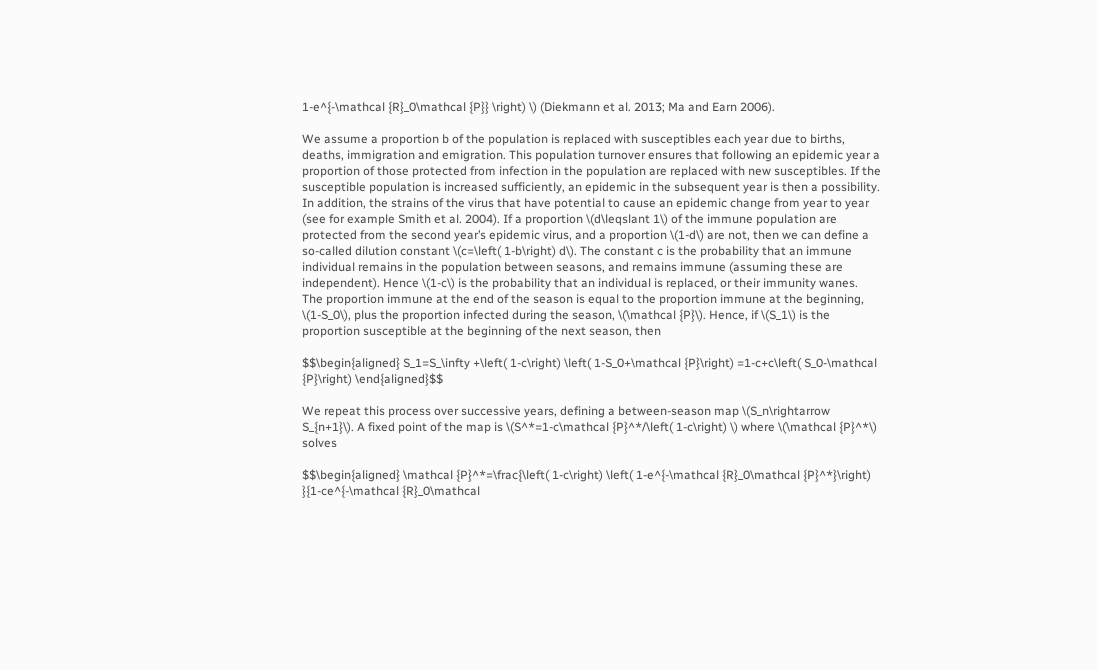1-e^{-\mathcal {R}_0\mathcal {P}} \right) \) (Diekmann et al. 2013; Ma and Earn 2006).

We assume a proportion b of the population is replaced with susceptibles each year due to births, deaths, immigration and emigration. This population turnover ensures that following an epidemic year a proportion of those protected from infection in the population are replaced with new susceptibles. If the susceptible population is increased sufficiently, an epidemic in the subsequent year is then a possibility. In addition, the strains of the virus that have potential to cause an epidemic change from year to year (see for example Smith et al. 2004). If a proportion \(d\leqslant 1\) of the immune population are protected from the second year’s epidemic virus, and a proportion \(1-d\) are not, then we can define a so-called dilution constant \(c=\left( 1-b\right) d\). The constant c is the probability that an immune individual remains in the population between seasons, and remains immune (assuming these are independent). Hence \(1-c\) is the probability that an individual is replaced, or their immunity wanes. The proportion immune at the end of the season is equal to the proportion immune at the beginning, \(1-S_0\), plus the proportion infected during the season, \(\mathcal {P}\). Hence, if \(S_1\) is the proportion susceptible at the beginning of the next season, then

$$\begin{aligned} S_1=S_\infty +\left( 1-c\right) \left( 1-S_0+\mathcal {P}\right) =1-c+c\left( S_0-\mathcal {P}\right) \end{aligned}$$

We repeat this process over successive years, defining a between-season map \(S_n\rightarrow S_{n+1}\). A fixed point of the map is \(S^*=1-c\mathcal {P}^*/\left( 1-c\right) \) where \(\mathcal {P}^*\) solves

$$\begin{aligned} \mathcal {P}^*=\frac{\left( 1-c\right) \left( 1-e^{-\mathcal {R}_0\mathcal {P}^*}\right) }{1-ce^{-\mathcal {R}_0\mathcal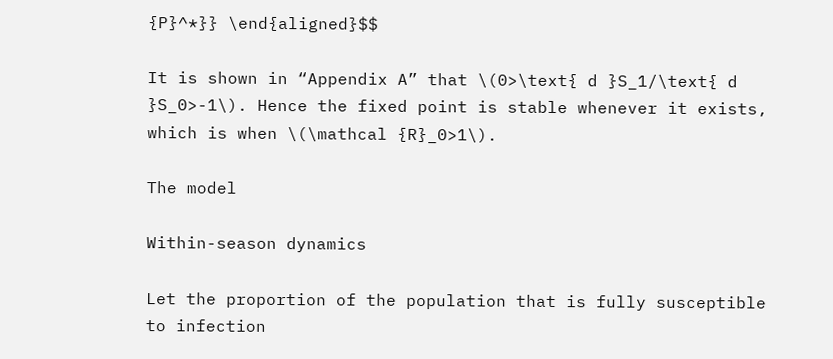{P}^*}} \end{aligned}$$

It is shown in “Appendix A” that \(0>\text{ d }S_1/\text{ d }S_0>-1\). Hence the fixed point is stable whenever it exists, which is when \(\mathcal {R}_0>1\).

The model

Within-season dynamics

Let the proportion of the population that is fully susceptible to infection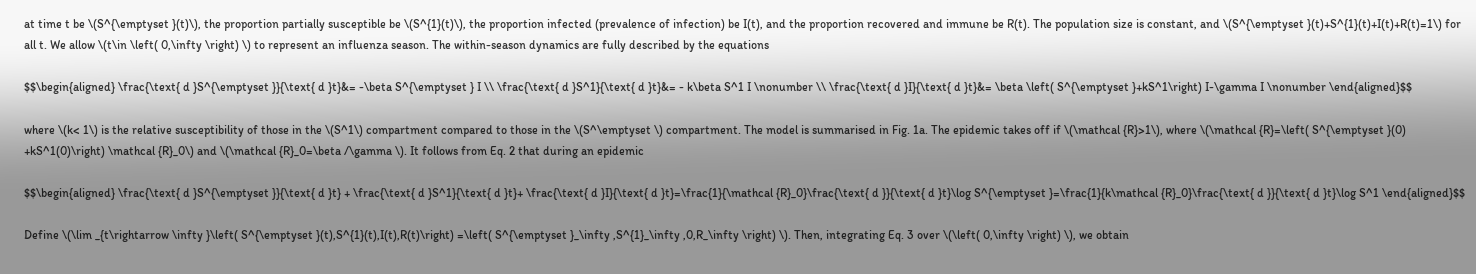at time t be \(S^{\emptyset }(t)\), the proportion partially susceptible be \(S^{1}(t)\), the proportion infected (prevalence of infection) be I(t), and the proportion recovered and immune be R(t). The population size is constant, and \(S^{\emptyset }(t)+S^{1}(t)+I(t)+R(t)=1\) for all t. We allow \(t\in \left( 0,\infty \right) \) to represent an influenza season. The within-season dynamics are fully described by the equations

$$\begin{aligned} \frac{\text{ d }S^{\emptyset }}{\text{ d }t}&= -\beta S^{\emptyset } I \\ \frac{\text{ d }S^1}{\text{ d }t}&= - k\beta S^1 I \nonumber \\ \frac{\text{ d }I}{\text{ d }t}&= \beta \left( S^{\emptyset }+kS^1\right) I-\gamma I \nonumber \end{aligned}$$

where \(k< 1\) is the relative susceptibility of those in the \(S^1\) compartment compared to those in the \(S^\emptyset \) compartment. The model is summarised in Fig. 1a. The epidemic takes off if \(\mathcal {R}>1\), where \(\mathcal {R}=\left( S^{\emptyset }(0) +kS^1(0)\right) \mathcal {R}_0\) and \(\mathcal {R}_0=\beta /\gamma \). It follows from Eq. 2 that during an epidemic

$$\begin{aligned} \frac{\text{ d }S^{\emptyset }}{\text{ d }t} + \frac{\text{ d }S^1}{\text{ d }t}+ \frac{\text{ d }I}{\text{ d }t}=\frac{1}{\mathcal {R}_0}\frac{\text{ d }}{\text{ d }t}\log S^{\emptyset }=\frac{1}{k\mathcal {R}_0}\frac{\text{ d }}{\text{ d }t}\log S^1 \end{aligned}$$

Define \(\lim _{t\rightarrow \infty }\left( S^{\emptyset }(t),S^{1}(t),I(t),R(t)\right) =\left( S^{\emptyset }_\infty ,S^{1}_\infty ,0,R_\infty \right) \). Then, integrating Eq. 3 over \(\left( 0,\infty \right) \), we obtain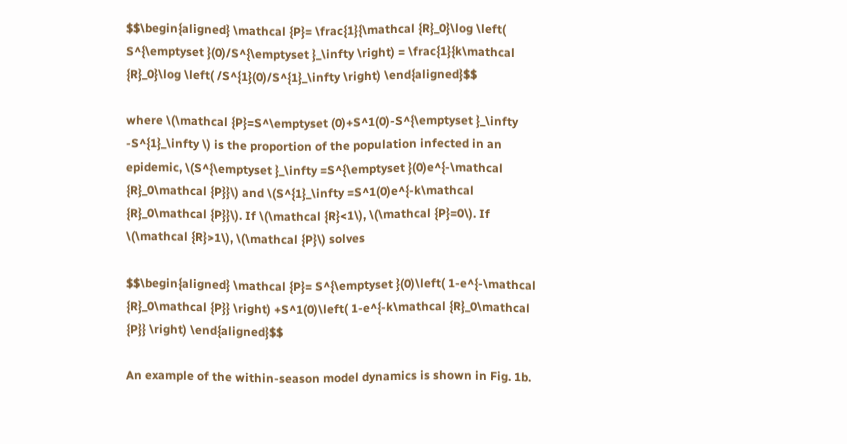$$\begin{aligned} \mathcal {P}= \frac{1}{\mathcal {R}_0}\log \left( S^{\emptyset }(0)/S^{\emptyset }_\infty \right) = \frac{1}{k\mathcal {R}_0}\log \left( /S^{1}(0)/S^{1}_\infty \right) \end{aligned}$$

where \(\mathcal {P}=S^\emptyset (0)+S^1(0)-S^{\emptyset }_\infty -S^{1}_\infty \) is the proportion of the population infected in an epidemic, \(S^{\emptyset }_\infty =S^{\emptyset }(0)e^{-\mathcal {R}_0\mathcal {P}}\) and \(S^{1}_\infty =S^1(0)e^{-k\mathcal {R}_0\mathcal {P}}\). If \(\mathcal {R}<1\), \(\mathcal {P}=0\). If \(\mathcal {R}>1\), \(\mathcal {P}\) solves

$$\begin{aligned} \mathcal {P}= S^{\emptyset }(0)\left( 1-e^{-\mathcal {R}_0\mathcal {P}} \right) +S^1(0)\left( 1-e^{-k\mathcal {R}_0\mathcal {P}} \right) \end{aligned}$$

An example of the within-season model dynamics is shown in Fig. 1b.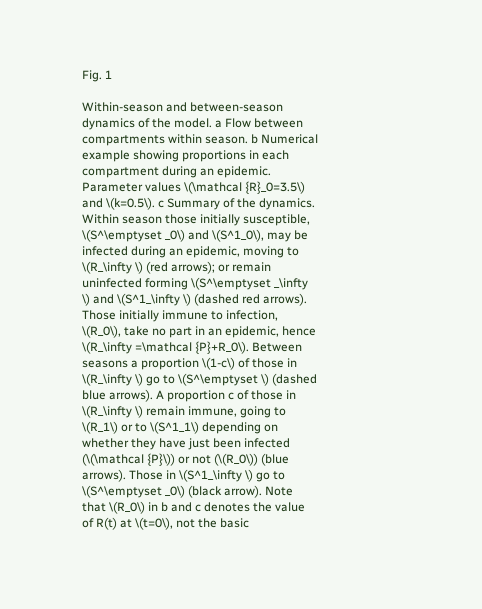Fig. 1

Within-season and between-season dynamics of the model. a Flow between compartments within season. b Numerical example showing proportions in each compartment during an epidemic. Parameter values \(\mathcal {R}_0=3.5\) and \(k=0.5\). c Summary of the dynamics. Within season those initially susceptible, \(S^\emptyset _0\) and \(S^1_0\), may be infected during an epidemic, moving to \(R_\infty \) (red arrows); or remain uninfected forming \(S^\emptyset _\infty \) and \(S^1_\infty \) (dashed red arrows). Those initially immune to infection, \(R_0\), take no part in an epidemic, hence \(R_\infty =\mathcal {P}+R_0\). Between seasons a proportion \(1-c\) of those in \(R_\infty \) go to \(S^\emptyset \) (dashed blue arrows). A proportion c of those in \(R_\infty \) remain immune, going to \(R_1\) or to \(S^1_1\) depending on whether they have just been infected (\(\mathcal {P}\)) or not (\(R_0\)) (blue arrows). Those in \(S^1_\infty \) go to \(S^\emptyset _0\) (black arrow). Note that \(R_0\) in b and c denotes the value of R(t) at \(t=0\), not the basic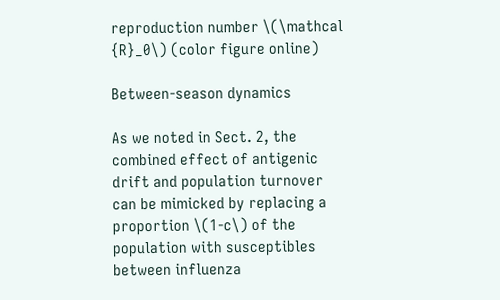reproduction number \(\mathcal {R}_0\) (color figure online)

Between-season dynamics

As we noted in Sect. 2, the combined effect of antigenic drift and population turnover can be mimicked by replacing a proportion \(1-c\) of the population with susceptibles between influenza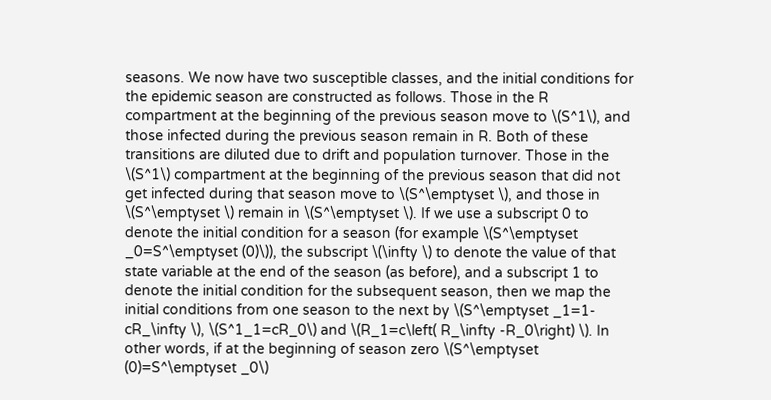seasons. We now have two susceptible classes, and the initial conditions for the epidemic season are constructed as follows. Those in the R compartment at the beginning of the previous season move to \(S^1\), and those infected during the previous season remain in R. Both of these transitions are diluted due to drift and population turnover. Those in the \(S^1\) compartment at the beginning of the previous season that did not get infected during that season move to \(S^\emptyset \), and those in \(S^\emptyset \) remain in \(S^\emptyset \). If we use a subscript 0 to denote the initial condition for a season (for example \(S^\emptyset _0=S^\emptyset (0)\)), the subscript \(\infty \) to denote the value of that state variable at the end of the season (as before), and a subscript 1 to denote the initial condition for the subsequent season, then we map the initial conditions from one season to the next by \(S^\emptyset _1=1-cR_\infty \), \(S^1_1=cR_0\) and \(R_1=c\left( R_\infty -R_0\right) \). In other words, if at the beginning of season zero \(S^\emptyset (0)=S^\emptyset _0\)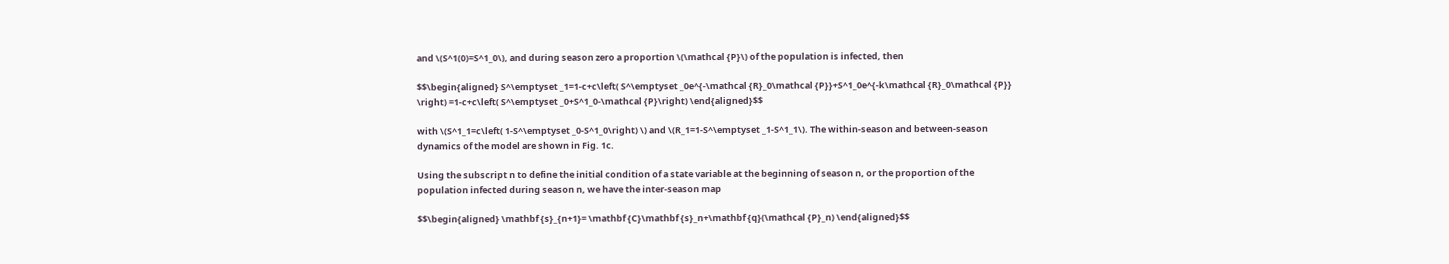and \(S^1(0)=S^1_0\), and during season zero a proportion \(\mathcal {P}\) of the population is infected, then

$$\begin{aligned} S^\emptyset _1=1-c+c\left( S^\emptyset _0e^{-\mathcal {R}_0\mathcal {P}}+S^1_0e^{-k\mathcal {R}_0\mathcal {P}} \right) =1-c+c\left( S^\emptyset _0+S^1_0-\mathcal {P}\right) \end{aligned}$$

with \(S^1_1=c\left( 1-S^\emptyset _0-S^1_0\right) \) and \(R_1=1-S^\emptyset _1-S^1_1\). The within-season and between-season dynamics of the model are shown in Fig. 1c.

Using the subscript n to define the initial condition of a state variable at the beginning of season n, or the proportion of the population infected during season n, we have the inter-season map

$$\begin{aligned} \mathbf {s}_{n+1}= \mathbf {C}\mathbf {s}_n+\mathbf {q}(\mathcal {P}_n) \end{aligned}$$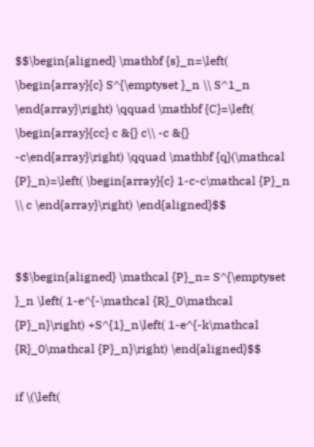$$\begin{aligned} \mathbf {s}_n=\left( \begin{array}{c} S^{\emptyset }_n \\ S^1_n \end{array}\right) \qquad \mathbf {C}=\left( \begin{array}{cc} c &{} c\\ -c &{} -c\end{array}\right) \qquad \mathbf {q}(\mathcal {P}_n)=\left( \begin{array}{c} 1-c-c\mathcal {P}_n \\ c \end{array}\right) \end{aligned}$$


$$\begin{aligned} \mathcal {P}_n= S^{\emptyset }_n \left( 1-e^{-\mathcal {R}_0\mathcal {P}_n}\right) +S^{1}_n\left( 1-e^{-k\mathcal {R}_0\mathcal {P}_n}\right) \end{aligned}$$

if \(\left(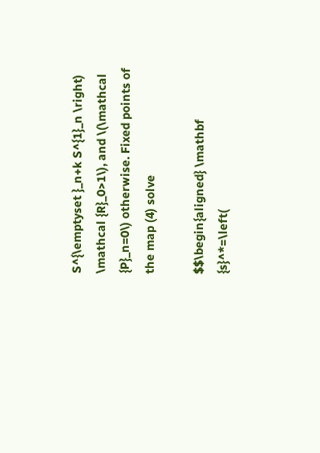S^{\emptyset }_n+k S^{1}_n \right) \mathcal {R}_0>1\), and \(\mathcal {P}_n=0\) otherwise. Fixed points of the map (4) solve

$$\begin{aligned} \mathbf {s}^*=\left(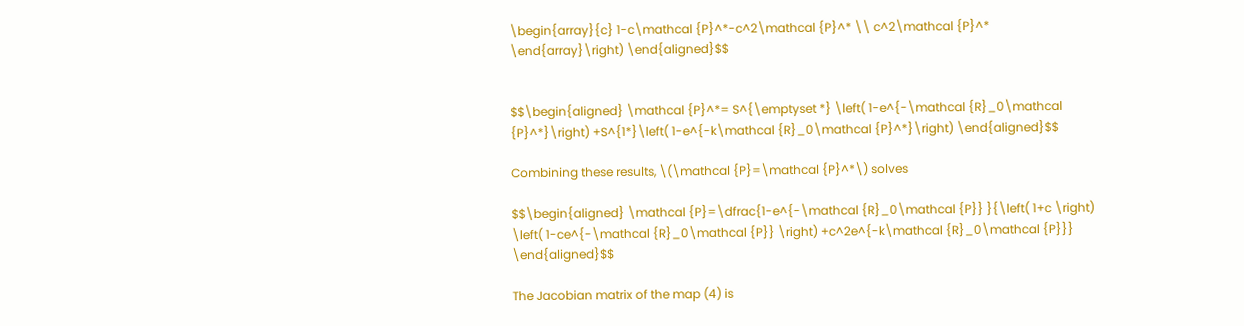\begin{array}{c} 1-c\mathcal {P}^*-c^2\mathcal {P}^* \\ c^2\mathcal {P}^* \end{array}\right) \end{aligned}$$


$$\begin{aligned} \mathcal {P}^*= S^{\emptyset *} \left( 1-e^{-\mathcal {R}_0\mathcal {P}^*}\right) +S^{1*}\left( 1-e^{-k\mathcal {R}_0\mathcal {P}^*}\right) \end{aligned}$$

Combining these results, \(\mathcal {P}=\mathcal {P}^*\) solves

$$\begin{aligned} \mathcal {P}=\dfrac{1-e^{-\mathcal {R}_0\mathcal {P}} }{\left( 1+c \right) \left( 1-ce^{-\mathcal {R}_0\mathcal {P}} \right) +c^2e^{-k\mathcal {R}_0\mathcal {P}}} \end{aligned}$$

The Jacobian matrix of the map (4) is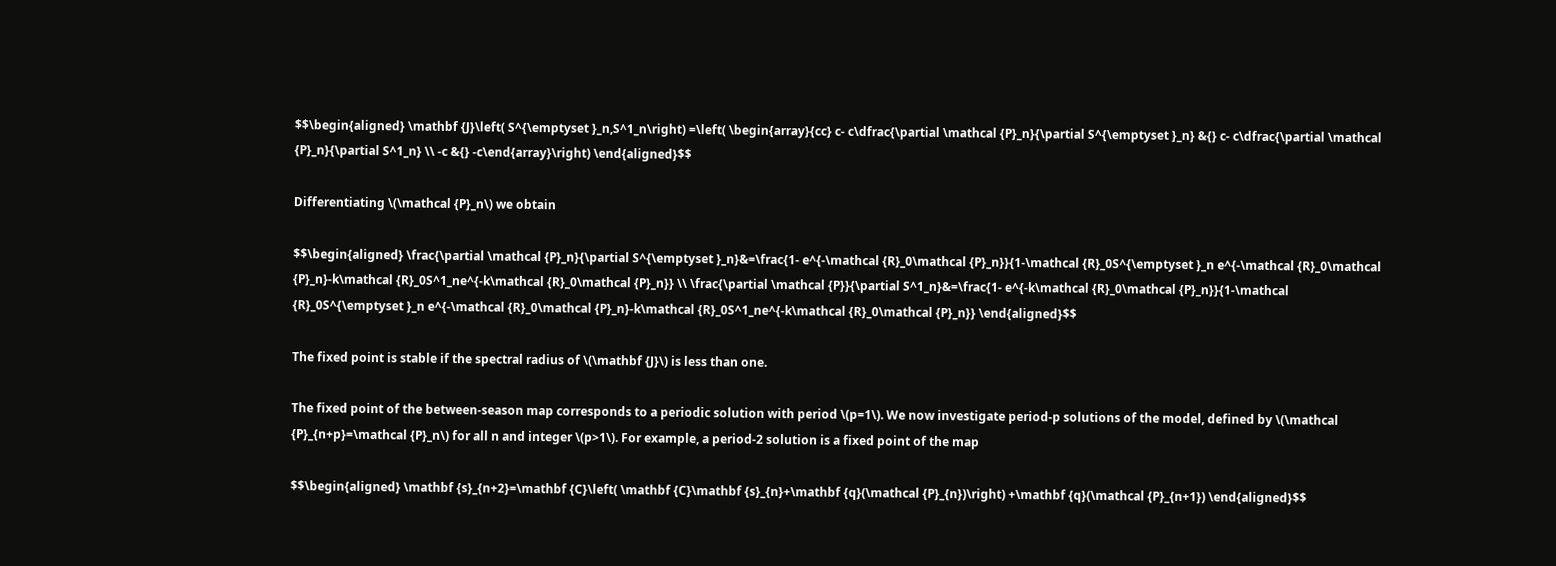$$\begin{aligned} \mathbf {J}\left( S^{\emptyset }_n,S^1_n\right) =\left( \begin{array}{cc} c- c\dfrac{\partial \mathcal {P}_n}{\partial S^{\emptyset }_n} &{} c- c\dfrac{\partial \mathcal {P}_n}{\partial S^1_n} \\ -c &{} -c\end{array}\right) \end{aligned}$$

Differentiating \(\mathcal {P}_n\) we obtain

$$\begin{aligned} \frac{\partial \mathcal {P}_n}{\partial S^{\emptyset }_n}&=\frac{1- e^{-\mathcal {R}_0\mathcal {P}_n}}{1-\mathcal {R}_0S^{\emptyset }_n e^{-\mathcal {R}_0\mathcal {P}_n}-k\mathcal {R}_0S^1_ne^{-k\mathcal {R}_0\mathcal {P}_n}} \\ \frac{\partial \mathcal {P}}{\partial S^1_n}&=\frac{1- e^{-k\mathcal {R}_0\mathcal {P}_n}}{1-\mathcal {R}_0S^{\emptyset }_n e^{-\mathcal {R}_0\mathcal {P}_n}-k\mathcal {R}_0S^1_ne^{-k\mathcal {R}_0\mathcal {P}_n}} \end{aligned}$$

The fixed point is stable if the spectral radius of \(\mathbf {J}\) is less than one.

The fixed point of the between-season map corresponds to a periodic solution with period \(p=1\). We now investigate period-p solutions of the model, defined by \(\mathcal {P}_{n+p}=\mathcal {P}_n\) for all n and integer \(p>1\). For example, a period-2 solution is a fixed point of the map

$$\begin{aligned} \mathbf {s}_{n+2}=\mathbf {C}\left( \mathbf {C}\mathbf {s}_{n}+\mathbf {q}(\mathcal {P}_{n})\right) +\mathbf {q}(\mathcal {P}_{n+1}) \end{aligned}$$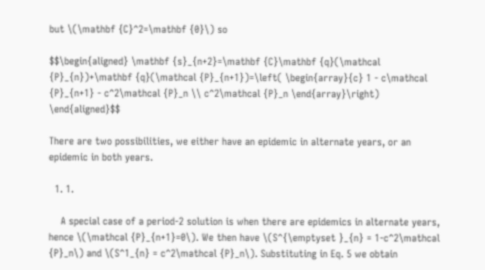but \(\mathbf {C}^2=\mathbf {0}\) so

$$\begin{aligned} \mathbf {s}_{n+2}=\mathbf {C}\mathbf {q}(\mathcal {P}_{n})+\mathbf {q}(\mathcal {P}_{n+1})=\left( \begin{array}{c} 1 - c\mathcal {P}_{n+1} - c^2\mathcal {P}_n \\ c^2\mathcal {P}_n \end{array}\right) \end{aligned}$$

There are two possibilities, we either have an epidemic in alternate years, or an epidemic in both years.

  1. 1.

    A special case of a period-2 solution is when there are epidemics in alternate years, hence \(\mathcal {P}_{n+1}=0\). We then have \(S^{\emptyset }_{n} = 1-c^2\mathcal {P}_n\) and \(S^1_{n} = c^2\mathcal {P}_n\). Substituting in Eq. 5 we obtain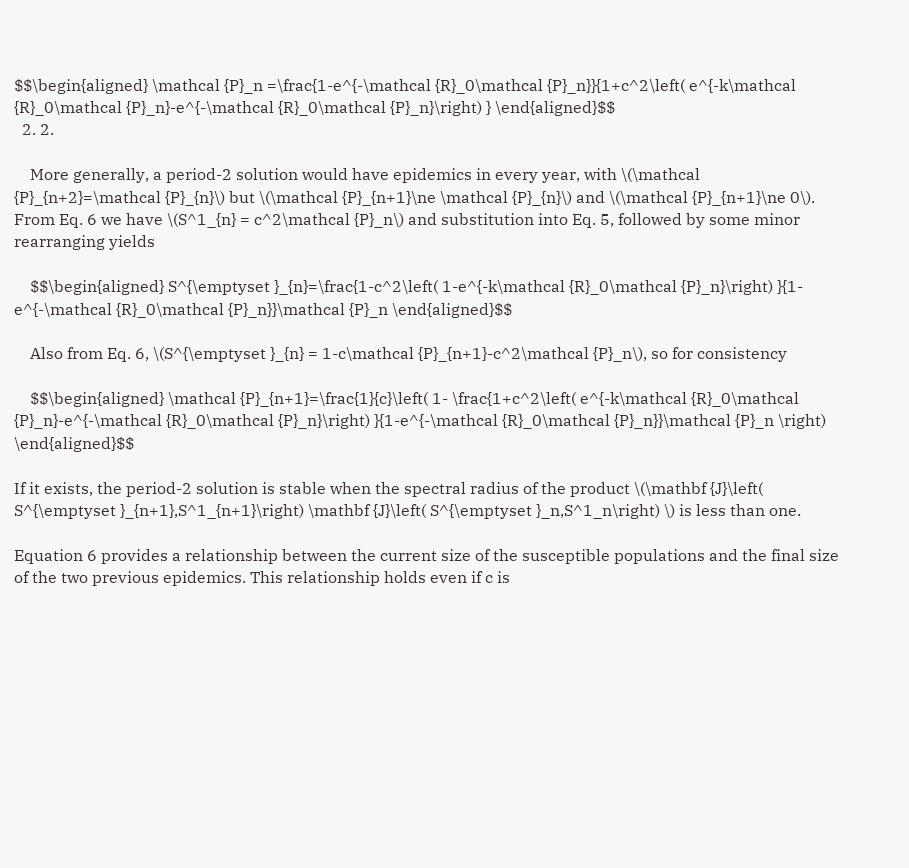$$\begin{aligned} \mathcal {P}_n =\frac{1-e^{-\mathcal {R}_0\mathcal {P}_n}}{1+c^2\left( e^{-k\mathcal {R}_0\mathcal {P}_n}-e^{-\mathcal {R}_0\mathcal {P}_n}\right) } \end{aligned}$$
  2. 2.

    More generally, a period-2 solution would have epidemics in every year, with \(\mathcal {P}_{n+2}=\mathcal {P}_{n}\) but \(\mathcal {P}_{n+1}\ne \mathcal {P}_{n}\) and \(\mathcal {P}_{n+1}\ne 0\). From Eq. 6 we have \(S^1_{n} = c^2\mathcal {P}_n\) and substitution into Eq. 5, followed by some minor rearranging yields

    $$\begin{aligned} S^{\emptyset }_{n}=\frac{1-c^2\left( 1-e^{-k\mathcal {R}_0\mathcal {P}_n}\right) }{1-e^{-\mathcal {R}_0\mathcal {P}_n}}\mathcal {P}_n \end{aligned}$$

    Also from Eq. 6, \(S^{\emptyset }_{n} = 1-c\mathcal {P}_{n+1}-c^2\mathcal {P}_n\), so for consistency

    $$\begin{aligned} \mathcal {P}_{n+1}=\frac{1}{c}\left( 1- \frac{1+c^2\left( e^{-k\mathcal {R}_0\mathcal {P}_n}-e^{-\mathcal {R}_0\mathcal {P}_n}\right) }{1-e^{-\mathcal {R}_0\mathcal {P}_n}}\mathcal {P}_n \right) \end{aligned}$$

If it exists, the period-2 solution is stable when the spectral radius of the product \(\mathbf {J}\left( S^{\emptyset }_{n+1},S^1_{n+1}\right) \mathbf {J}\left( S^{\emptyset }_n,S^1_n\right) \) is less than one.

Equation 6 provides a relationship between the current size of the susceptible populations and the final size of the two previous epidemics. This relationship holds even if c is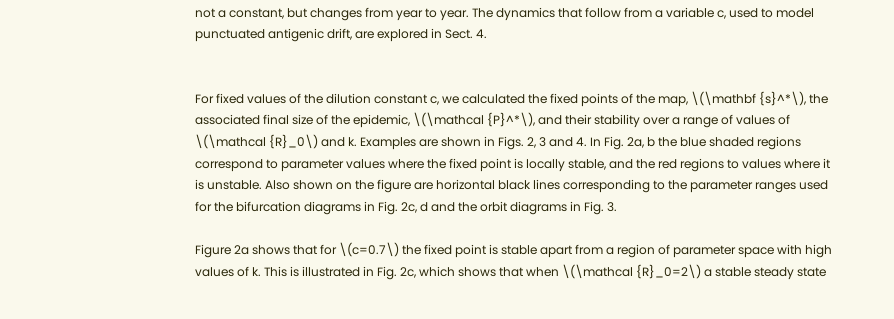not a constant, but changes from year to year. The dynamics that follow from a variable c, used to model punctuated antigenic drift, are explored in Sect. 4.


For fixed values of the dilution constant c, we calculated the fixed points of the map, \(\mathbf {s}^*\), the associated final size of the epidemic, \(\mathcal {P}^*\), and their stability over a range of values of \(\mathcal {R}_0\) and k. Examples are shown in Figs. 2, 3 and 4. In Fig. 2a, b the blue shaded regions correspond to parameter values where the fixed point is locally stable, and the red regions to values where it is unstable. Also shown on the figure are horizontal black lines corresponding to the parameter ranges used for the bifurcation diagrams in Fig. 2c, d and the orbit diagrams in Fig. 3.

Figure 2a shows that for \(c=0.7\) the fixed point is stable apart from a region of parameter space with high values of k. This is illustrated in Fig. 2c, which shows that when \(\mathcal {R}_0=2\) a stable steady state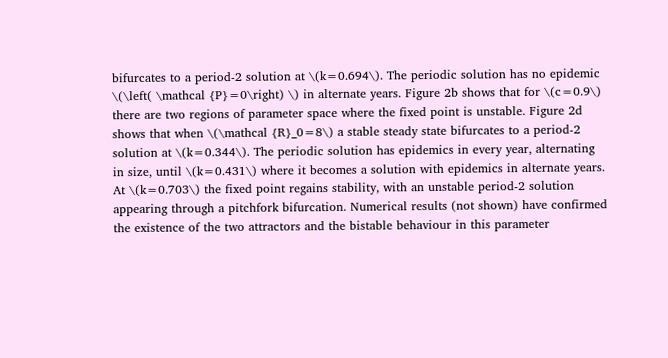bifurcates to a period-2 solution at \(k=0.694\). The periodic solution has no epidemic \(\left( \mathcal {P}=0\right) \) in alternate years. Figure 2b shows that for \(c=0.9\) there are two regions of parameter space where the fixed point is unstable. Figure 2d shows that when \(\mathcal {R}_0=8\) a stable steady state bifurcates to a period-2 solution at \(k=0.344\). The periodic solution has epidemics in every year, alternating in size, until \(k=0.431\) where it becomes a solution with epidemics in alternate years. At \(k=0.703\) the fixed point regains stability, with an unstable period-2 solution appearing through a pitchfork bifurcation. Numerical results (not shown) have confirmed the existence of the two attractors and the bistable behaviour in this parameter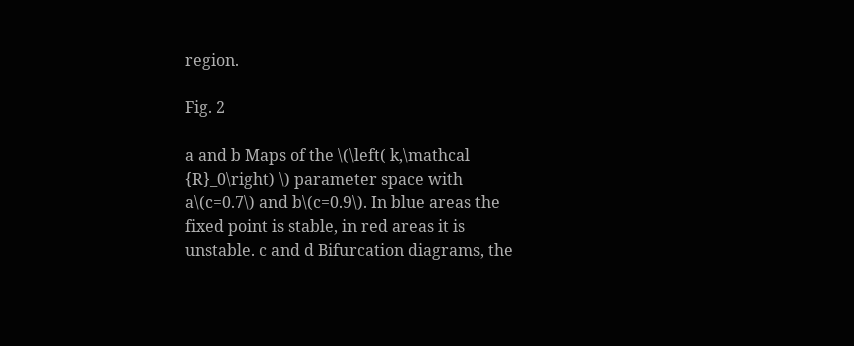region.

Fig. 2

a and b Maps of the \(\left( k,\mathcal {R}_0\right) \) parameter space with a\(c=0.7\) and b\(c=0.9\). In blue areas the fixed point is stable, in red areas it is unstable. c and d Bifurcation diagrams, the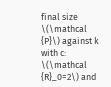final size \(\mathcal {P}\) against k with c: \(\mathcal {R}_0=2\) and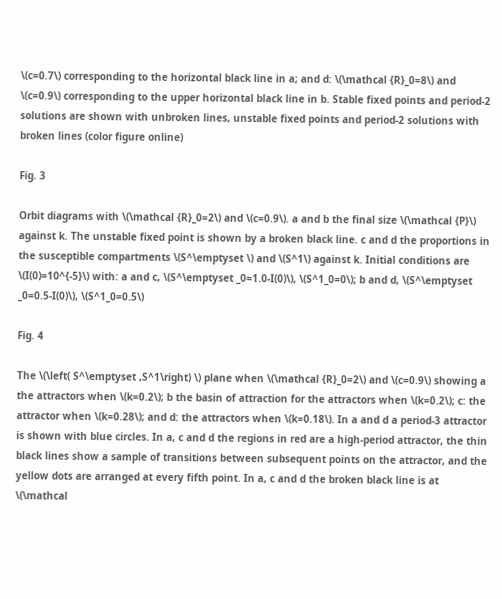\(c=0.7\) corresponding to the horizontal black line in a; and d: \(\mathcal {R}_0=8\) and \(c=0.9\) corresponding to the upper horizontal black line in b. Stable fixed points and period-2 solutions are shown with unbroken lines, unstable fixed points and period-2 solutions with broken lines (color figure online)

Fig. 3

Orbit diagrams with \(\mathcal {R}_0=2\) and \(c=0.9\). a and b the final size \(\mathcal {P}\) against k. The unstable fixed point is shown by a broken black line. c and d the proportions in the susceptible compartments \(S^\emptyset \) and \(S^1\) against k. Initial conditions are \(I(0)=10^{-5}\) with: a and c, \(S^\emptyset _0=1.0-I(0)\), \(S^1_0=0\); b and d, \(S^\emptyset _0=0.5-I(0)\), \(S^1_0=0.5\)

Fig. 4

The \(\left( S^\emptyset ,S^1\right) \) plane when \(\mathcal {R}_0=2\) and \(c=0.9\) showing a the attractors when \(k=0.2\); b the basin of attraction for the attractors when \(k=0.2\); c: the attractor when \(k=0.28\); and d: the attractors when \(k=0.18\). In a and d a period-3 attractor is shown with blue circles. In a, c and d the regions in red are a high-period attractor, the thin black lines show a sample of transitions between subsequent points on the attractor, and the yellow dots are arranged at every fifth point. In a, c and d the broken black line is at \(\mathcal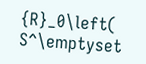{R}_0\left( S^\emptyset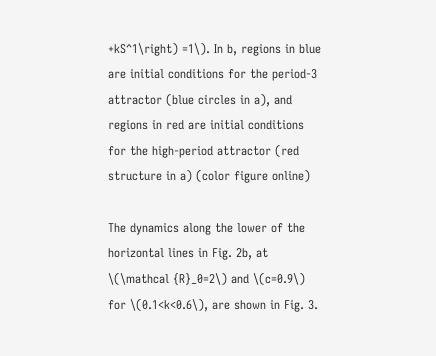+kS^1\right) =1\). In b, regions in blue are initial conditions for the period-3 attractor (blue circles in a), and regions in red are initial conditions for the high-period attractor (red structure in a) (color figure online)

The dynamics along the lower of the horizontal lines in Fig. 2b, at \(\mathcal {R}_0=2\) and \(c=0.9\) for \(0.1<k<0.6\), are shown in Fig. 3.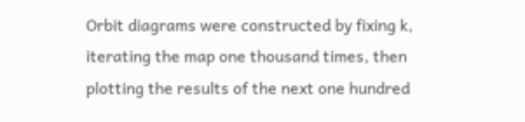Orbit diagrams were constructed by fixing k, iterating the map one thousand times, then plotting the results of the next one hundred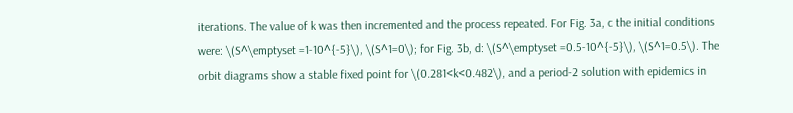iterations. The value of k was then incremented and the process repeated. For Fig. 3a, c the initial conditions were: \(S^\emptyset =1-10^{-5}\), \(S^1=0\); for Fig. 3b, d: \(S^\emptyset =0.5-10^{-5}\), \(S^1=0.5\). The orbit diagrams show a stable fixed point for \(0.281<k<0.482\), and a period-2 solution with epidemics in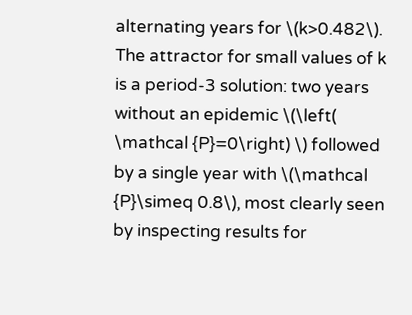alternating years for \(k>0.482\). The attractor for small values of k is a period-3 solution: two years without an epidemic \(\left( \mathcal {P}=0\right) \) followed by a single year with \(\mathcal {P}\simeq 0.8\), most clearly seen by inspecting results for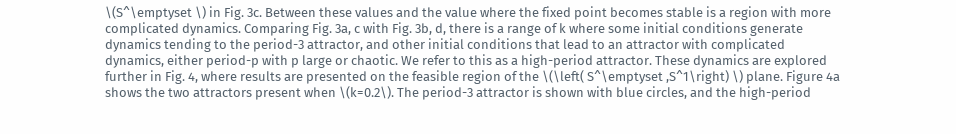\(S^\emptyset \) in Fig. 3c. Between these values and the value where the fixed point becomes stable is a region with more complicated dynamics. Comparing Fig. 3a, c with Fig. 3b, d, there is a range of k where some initial conditions generate dynamics tending to the period-3 attractor, and other initial conditions that lead to an attractor with complicated dynamics, either period-p with p large or chaotic. We refer to this as a high-period attractor. These dynamics are explored further in Fig. 4, where results are presented on the feasible region of the \(\left( S^\emptyset ,S^1\right) \) plane. Figure 4a shows the two attractors present when \(k=0.2\). The period-3 attractor is shown with blue circles, and the high-period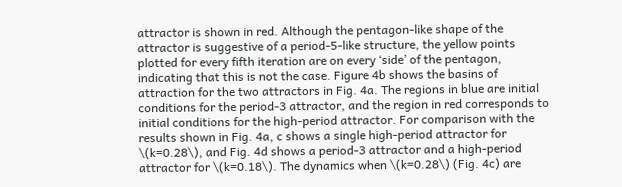attractor is shown in red. Although the pentagon-like shape of the attractor is suggestive of a period-5-like structure, the yellow points plotted for every fifth iteration are on every ‘side’ of the pentagon, indicating that this is not the case. Figure 4b shows the basins of attraction for the two attractors in Fig. 4a. The regions in blue are initial conditions for the period-3 attractor, and the region in red corresponds to initial conditions for the high-period attractor. For comparison with the results shown in Fig. 4a, c shows a single high-period attractor for \(k=0.28\), and Fig. 4d shows a period-3 attractor and a high-period attractor for \(k=0.18\). The dynamics when \(k=0.28\) (Fig. 4c) are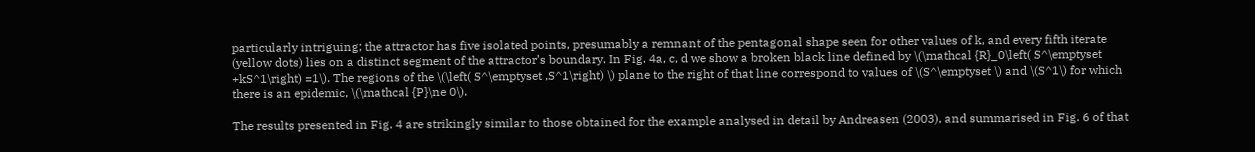particularly intriguing; the attractor has five isolated points, presumably a remnant of the pentagonal shape seen for other values of k, and every fifth iterate (yellow dots) lies on a distinct segment of the attractor’s boundary. In Fig. 4a, c, d we show a broken black line defined by \(\mathcal {R}_0\left( S^\emptyset +kS^1\right) =1\). The regions of the \(\left( S^\emptyset ,S^1\right) \) plane to the right of that line correspond to values of \(S^\emptyset \) and \(S^1\) for which there is an epidemic, \(\mathcal {P}\ne 0\).

The results presented in Fig. 4 are strikingly similar to those obtained for the example analysed in detail by Andreasen (2003), and summarised in Fig. 6 of that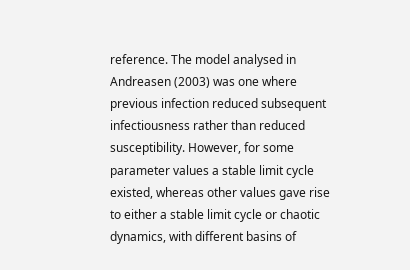reference. The model analysed in Andreasen (2003) was one where previous infection reduced subsequent infectiousness rather than reduced susceptibility. However, for some parameter values a stable limit cycle existed, whereas other values gave rise to either a stable limit cycle or chaotic dynamics, with different basins of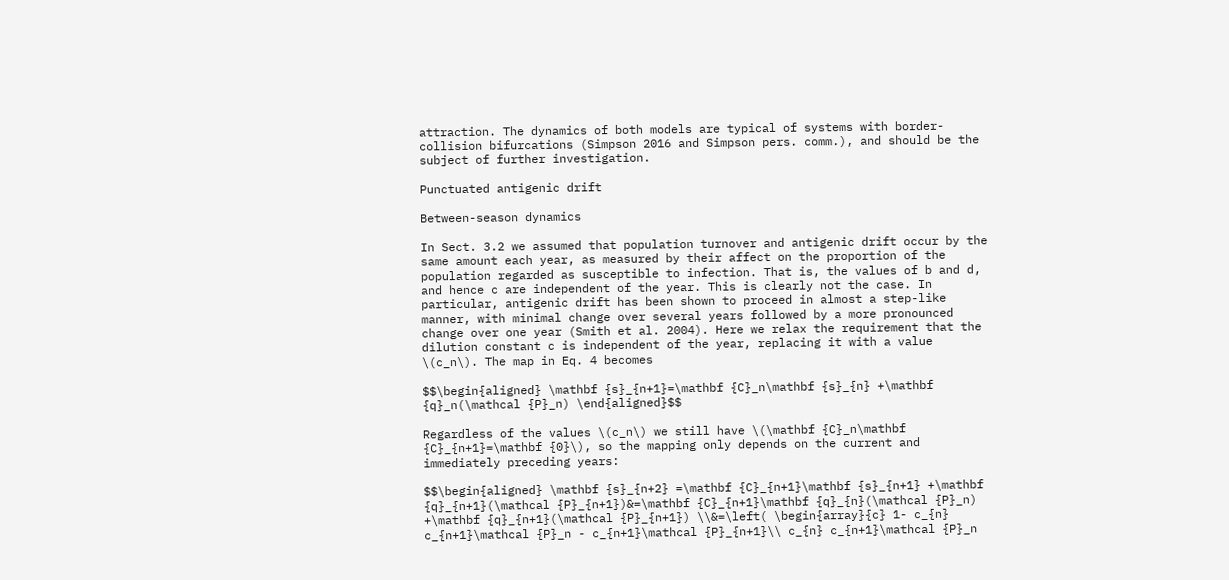attraction. The dynamics of both models are typical of systems with border-collision bifurcations (Simpson 2016 and Simpson pers. comm.), and should be the subject of further investigation.

Punctuated antigenic drift

Between-season dynamics

In Sect. 3.2 we assumed that population turnover and antigenic drift occur by the same amount each year, as measured by their affect on the proportion of the population regarded as susceptible to infection. That is, the values of b and d, and hence c are independent of the year. This is clearly not the case. In particular, antigenic drift has been shown to proceed in almost a step-like manner, with minimal change over several years followed by a more pronounced change over one year (Smith et al. 2004). Here we relax the requirement that the dilution constant c is independent of the year, replacing it with a value \(c_n\). The map in Eq. 4 becomes

$$\begin{aligned} \mathbf {s}_{n+1}=\mathbf {C}_n\mathbf {s}_{n} +\mathbf {q}_n(\mathcal {P}_n) \end{aligned}$$

Regardless of the values \(c_n\) we still have \(\mathbf {C}_n\mathbf {C}_{n+1}=\mathbf {0}\), so the mapping only depends on the current and immediately preceding years:

$$\begin{aligned} \mathbf {s}_{n+2} =\mathbf {C}_{n+1}\mathbf {s}_{n+1} +\mathbf {q}_{n+1}(\mathcal {P}_{n+1})&=\mathbf {C}_{n+1}\mathbf {q}_{n}(\mathcal {P}_n) +\mathbf {q}_{n+1}(\mathcal {P}_{n+1}) \\&=\left( \begin{array}{c} 1- c_{n} c_{n+1}\mathcal {P}_n - c_{n+1}\mathcal {P}_{n+1}\\ c_{n} c_{n+1}\mathcal {P}_n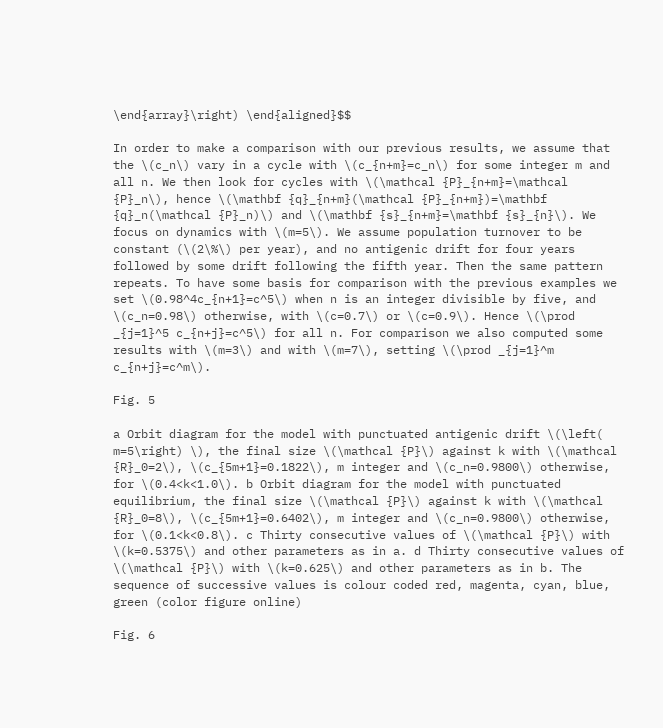\end{array}\right) \end{aligned}$$

In order to make a comparison with our previous results, we assume that the \(c_n\) vary in a cycle with \(c_{n+m}=c_n\) for some integer m and all n. We then look for cycles with \(\mathcal {P}_{n+m}=\mathcal {P}_n\), hence \(\mathbf {q}_{n+m}(\mathcal {P}_{n+m})=\mathbf {q}_n(\mathcal {P}_n)\) and \(\mathbf {s}_{n+m}=\mathbf {s}_{n}\). We focus on dynamics with \(m=5\). We assume population turnover to be constant (\(2\%\) per year), and no antigenic drift for four years followed by some drift following the fifth year. Then the same pattern repeats. To have some basis for comparison with the previous examples we set \(0.98^4c_{n+1}=c^5\) when n is an integer divisible by five, and \(c_n=0.98\) otherwise, with \(c=0.7\) or \(c=0.9\). Hence \(\prod _{j=1}^5 c_{n+j}=c^5\) for all n. For comparison we also computed some results with \(m=3\) and with \(m=7\), setting \(\prod _{j=1}^m c_{n+j}=c^m\).

Fig. 5

a Orbit diagram for the model with punctuated antigenic drift \(\left( m=5\right) \), the final size \(\mathcal {P}\) against k with \(\mathcal {R}_0=2\), \(c_{5m+1}=0.1822\), m integer and \(c_n=0.9800\) otherwise, for \(0.4<k<1.0\). b Orbit diagram for the model with punctuated equilibrium, the final size \(\mathcal {P}\) against k with \(\mathcal {R}_0=8\), \(c_{5m+1}=0.6402\), m integer and \(c_n=0.9800\) otherwise, for \(0.1<k<0.8\). c Thirty consecutive values of \(\mathcal {P}\) with \(k=0.5375\) and other parameters as in a. d Thirty consecutive values of \(\mathcal {P}\) with \(k=0.625\) and other parameters as in b. The sequence of successive values is colour coded red, magenta, cyan, blue, green (color figure online)

Fig. 6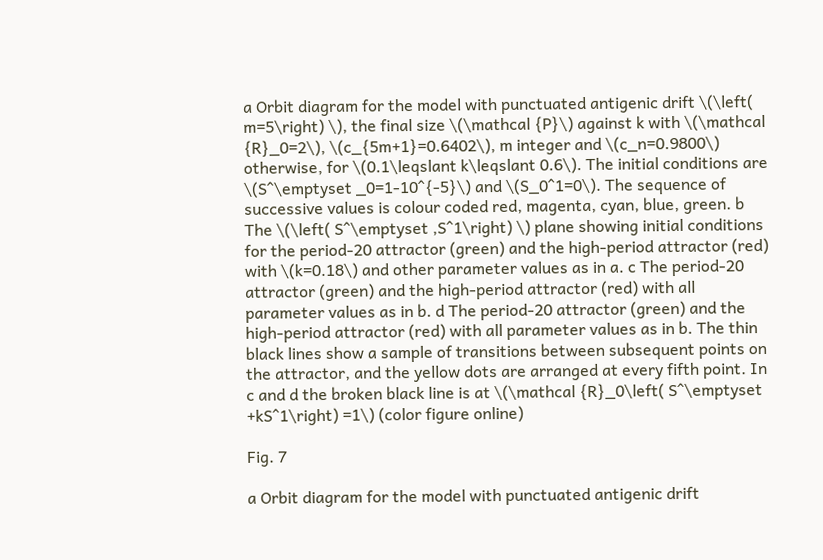a Orbit diagram for the model with punctuated antigenic drift \(\left( m=5\right) \), the final size \(\mathcal {P}\) against k with \(\mathcal {R}_0=2\), \(c_{5m+1}=0.6402\), m integer and \(c_n=0.9800\) otherwise, for \(0.1\leqslant k\leqslant 0.6\). The initial conditions are \(S^\emptyset _0=1-10^{-5}\) and \(S_0^1=0\). The sequence of successive values is colour coded red, magenta, cyan, blue, green. b The \(\left( S^\emptyset ,S^1\right) \) plane showing initial conditions for the period-20 attractor (green) and the high-period attractor (red) with \(k=0.18\) and other parameter values as in a. c The period-20 attractor (green) and the high-period attractor (red) with all parameter values as in b. d The period-20 attractor (green) and the high-period attractor (red) with all parameter values as in b. The thin black lines show a sample of transitions between subsequent points on the attractor, and the yellow dots are arranged at every fifth point. In c and d the broken black line is at \(\mathcal {R}_0\left( S^\emptyset +kS^1\right) =1\) (color figure online)

Fig. 7

a Orbit diagram for the model with punctuated antigenic drift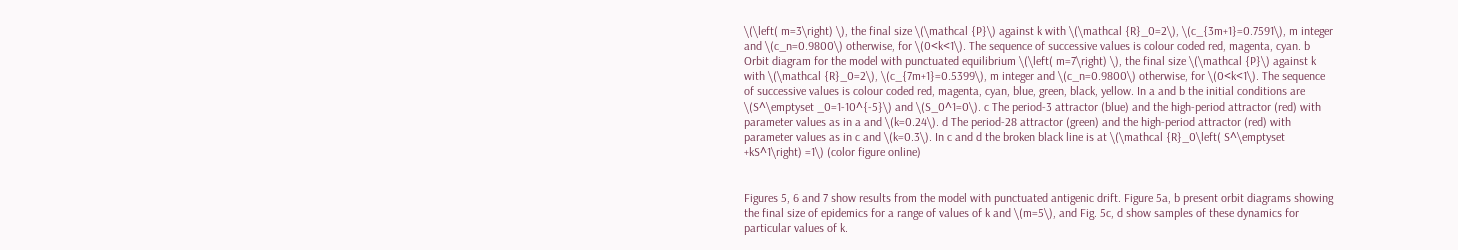\(\left( m=3\right) \), the final size \(\mathcal {P}\) against k with \(\mathcal {R}_0=2\), \(c_{3m+1}=0.7591\), m integer and \(c_n=0.9800\) otherwise, for \(0<k<1\). The sequence of successive values is colour coded red, magenta, cyan. b Orbit diagram for the model with punctuated equilibrium \(\left( m=7\right) \), the final size \(\mathcal {P}\) against k with \(\mathcal {R}_0=2\), \(c_{7m+1}=0.5399\), m integer and \(c_n=0.9800\) otherwise, for \(0<k<1\). The sequence of successive values is colour coded red, magenta, cyan, blue, green, black, yellow. In a and b the initial conditions are \(S^\emptyset _0=1-10^{-5}\) and \(S_0^1=0\). c The period-3 attractor (blue) and the high-period attractor (red) with parameter values as in a and \(k=0.24\). d The period-28 attractor (green) and the high-period attractor (red) with parameter values as in c and \(k=0.3\). In c and d the broken black line is at \(\mathcal {R}_0\left( S^\emptyset +kS^1\right) =1\) (color figure online)


Figures 5, 6 and 7 show results from the model with punctuated antigenic drift. Figure 5a, b present orbit diagrams showing the final size of epidemics for a range of values of k and \(m=5\), and Fig. 5c, d show samples of these dynamics for particular values of k.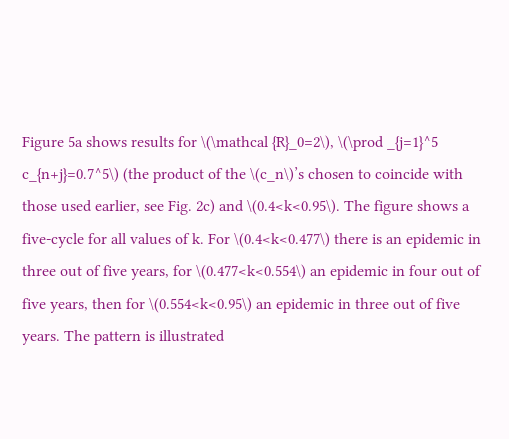Figure 5a shows results for \(\mathcal {R}_0=2\), \(\prod _{j=1}^5 c_{n+j}=0.7^5\) (the product of the \(c_n\)’s chosen to coincide with those used earlier, see Fig. 2c) and \(0.4<k<0.95\). The figure shows a five-cycle for all values of k. For \(0.4<k<0.477\) there is an epidemic in three out of five years, for \(0.477<k<0.554\) an epidemic in four out of five years, then for \(0.554<k<0.95\) an epidemic in three out of five years. The pattern is illustrated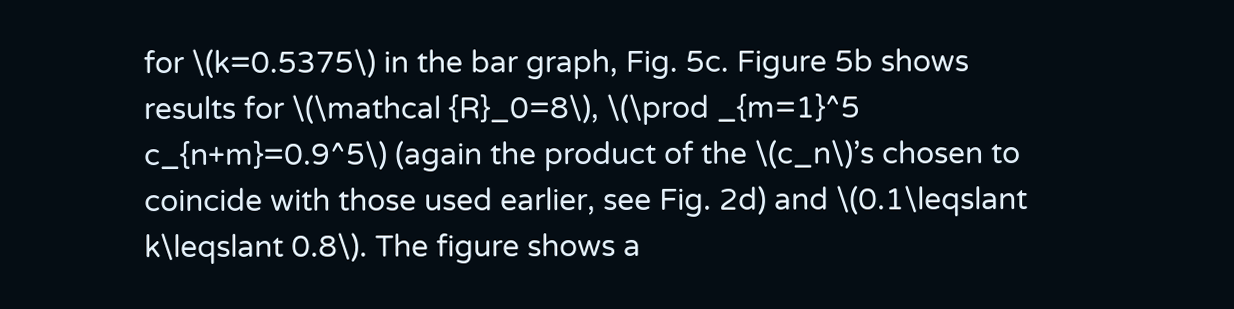for \(k=0.5375\) in the bar graph, Fig. 5c. Figure 5b shows results for \(\mathcal {R}_0=8\), \(\prod _{m=1}^5 c_{n+m}=0.9^5\) (again the product of the \(c_n\)’s chosen to coincide with those used earlier, see Fig. 2d) and \(0.1\leqslant k\leqslant 0.8\). The figure shows a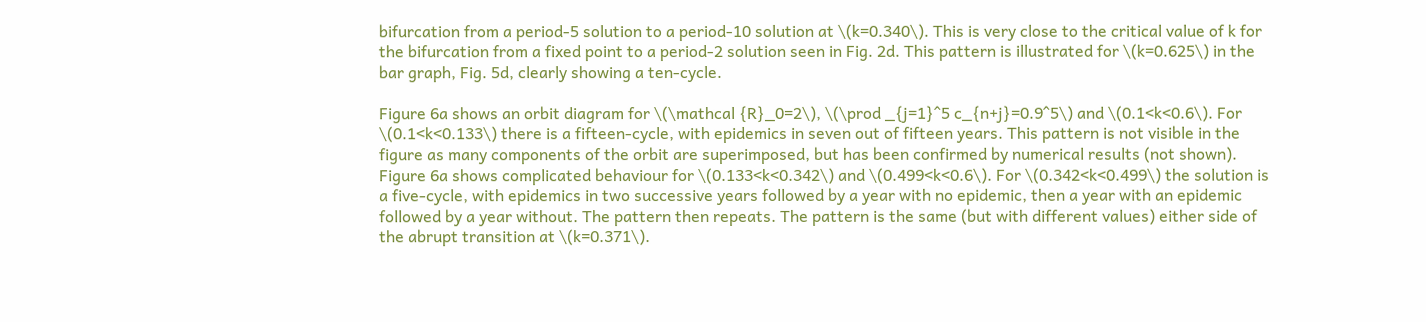bifurcation from a period-5 solution to a period-10 solution at \(k=0.340\). This is very close to the critical value of k for the bifurcation from a fixed point to a period-2 solution seen in Fig. 2d. This pattern is illustrated for \(k=0.625\) in the bar graph, Fig. 5d, clearly showing a ten-cycle.

Figure 6a shows an orbit diagram for \(\mathcal {R}_0=2\), \(\prod _{j=1}^5 c_{n+j}=0.9^5\) and \(0.1<k<0.6\). For \(0.1<k<0.133\) there is a fifteen-cycle, with epidemics in seven out of fifteen years. This pattern is not visible in the figure as many components of the orbit are superimposed, but has been confirmed by numerical results (not shown). Figure 6a shows complicated behaviour for \(0.133<k<0.342\) and \(0.499<k<0.6\). For \(0.342<k<0.499\) the solution is a five-cycle, with epidemics in two successive years followed by a year with no epidemic, then a year with an epidemic followed by a year without. The pattern then repeats. The pattern is the same (but with different values) either side of the abrupt transition at \(k=0.371\).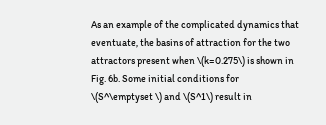As an example of the complicated dynamics that eventuate, the basins of attraction for the two attractors present when \(k=0.275\) is shown in Fig. 6b. Some initial conditions for \(S^\emptyset \) and \(S^1\) result in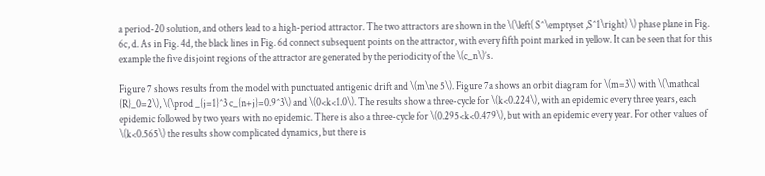a period-20 solution, and others lead to a high-period attractor. The two attractors are shown in the \(\left( S^\emptyset ,S^1\right) \) phase plane in Fig. 6c, d. As in Fig. 4d, the black lines in Fig. 6d connect subsequent points on the attractor, with every fifth point marked in yellow. It can be seen that for this example the five disjoint regions of the attractor are generated by the periodicity of the \(c_n\)’s.

Figure 7 shows results from the model with punctuated antigenic drift and \(m\ne 5\). Figure 7a shows an orbit diagram for \(m=3\) with \(\mathcal {R}_0=2\), \(\prod _{j=1}^3 c_{n+j}=0.9^3\) and \(0<k<1.0\). The results show a three-cycle for \(k<0.224\), with an epidemic every three years, each epidemic followed by two years with no epidemic. There is also a three-cycle for \(0.295<k<0.479\), but with an epidemic every year. For other values of \(k<0.565\) the results show complicated dynamics, but there is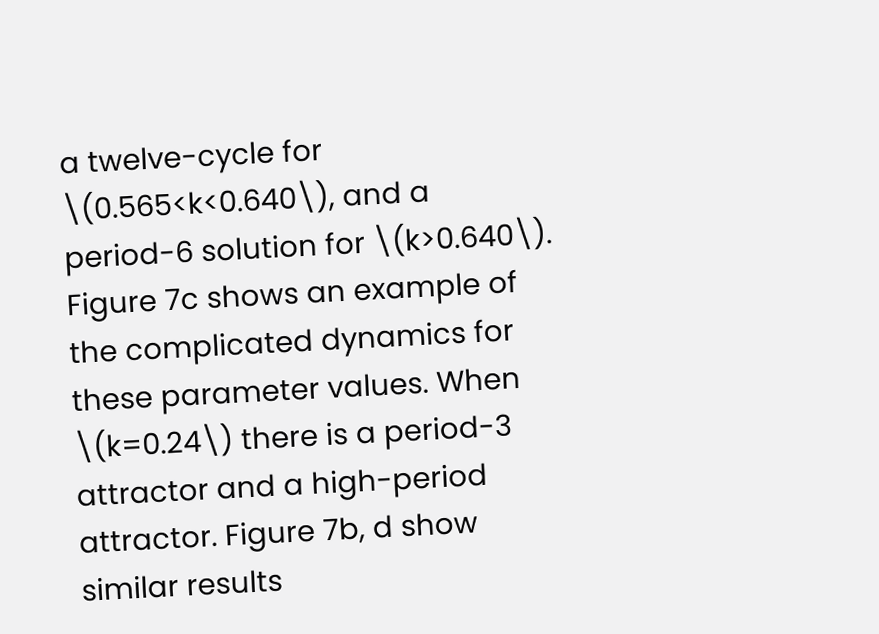a twelve-cycle for \(0.565<k<0.640\), and a period-6 solution for \(k>0.640\). Figure 7c shows an example of the complicated dynamics for these parameter values. When \(k=0.24\) there is a period-3 attractor and a high-period attractor. Figure 7b, d show similar results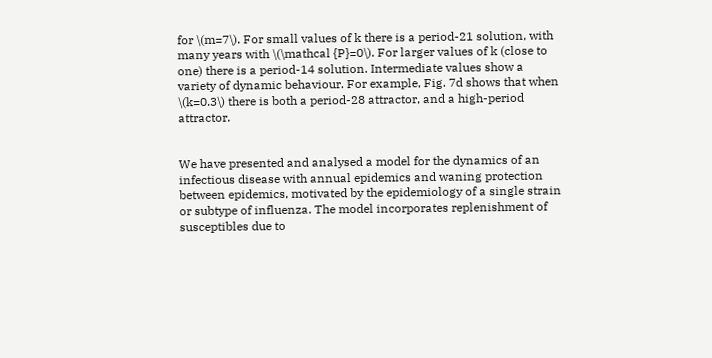for \(m=7\). For small values of k there is a period-21 solution, with many years with \(\mathcal {P}=0\). For larger values of k (close to one) there is a period-14 solution. Intermediate values show a variety of dynamic behaviour. For example, Fig. 7d shows that when \(k=0.3\) there is both a period-28 attractor, and a high-period attractor.


We have presented and analysed a model for the dynamics of an infectious disease with annual epidemics and waning protection between epidemics, motivated by the epidemiology of a single strain or subtype of influenza. The model incorporates replenishment of susceptibles due to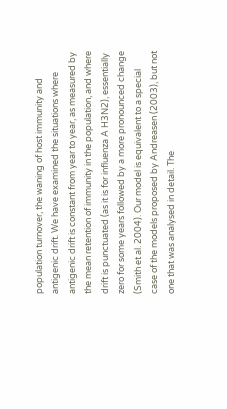population turnover, the waning of host immunity and antigenic drift. We have examined the situations where antigenic drift is constant from year to year, as measured by the mean retention of immunity in the population, and where drift is punctuated (as it is for influenza A H3N2), essentially zero for some years followed by a more pronounced change (Smith et al. 2004). Our model is equivalent to a special case of the models proposed by Andreasen (2003), but not one that was analysed in detail. The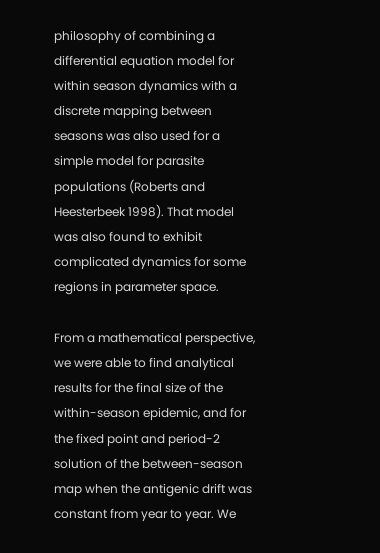philosophy of combining a differential equation model for within season dynamics with a discrete mapping between seasons was also used for a simple model for parasite populations (Roberts and Heesterbeek 1998). That model was also found to exhibit complicated dynamics for some regions in parameter space.

From a mathematical perspective, we were able to find analytical results for the final size of the within-season epidemic, and for the fixed point and period-2 solution of the between-season map when the antigenic drift was constant from year to year. We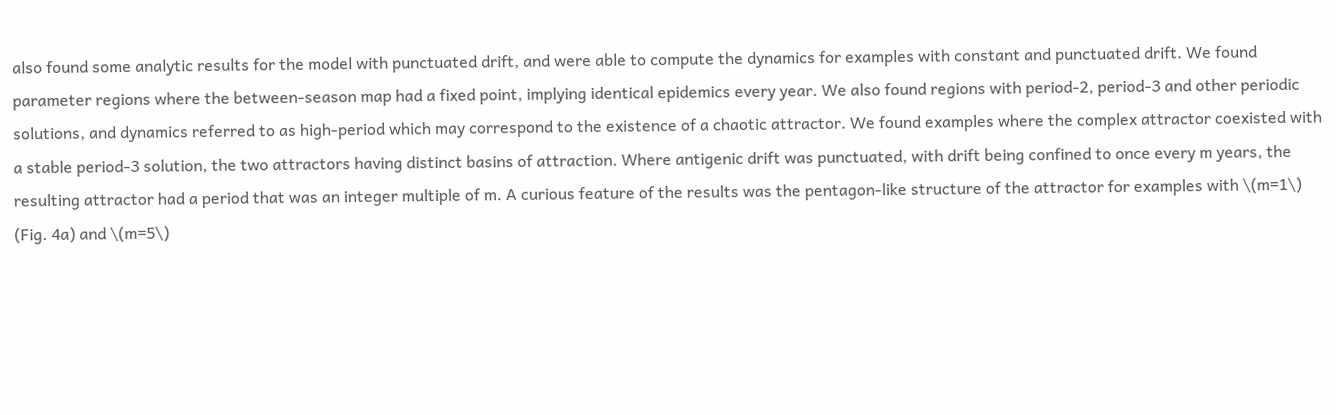also found some analytic results for the model with punctuated drift, and were able to compute the dynamics for examples with constant and punctuated drift. We found parameter regions where the between-season map had a fixed point, implying identical epidemics every year. We also found regions with period-2, period-3 and other periodic solutions, and dynamics referred to as high-period which may correspond to the existence of a chaotic attractor. We found examples where the complex attractor coexisted with a stable period-3 solution, the two attractors having distinct basins of attraction. Where antigenic drift was punctuated, with drift being confined to once every m years, the resulting attractor had a period that was an integer multiple of m. A curious feature of the results was the pentagon-like structure of the attractor for examples with \(m=1\) (Fig. 4a) and \(m=5\)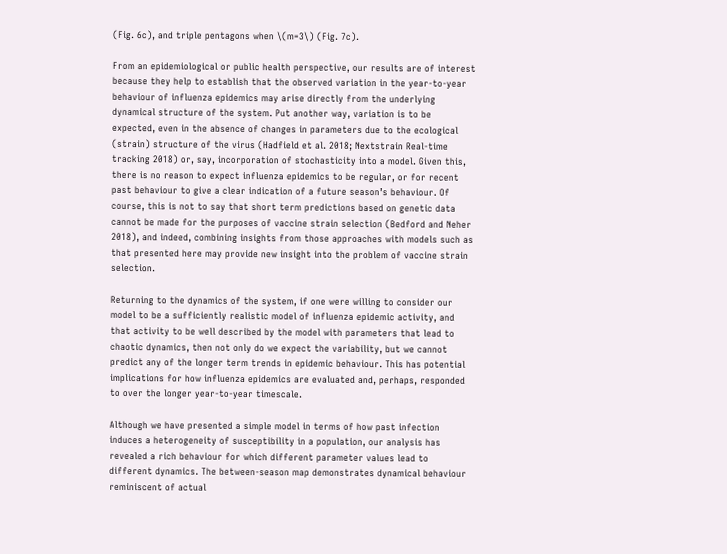(Fig. 6c), and triple pentagons when \(m=3\) (Fig. 7c).

From an epidemiological or public health perspective, our results are of interest because they help to establish that the observed variation in the year-to-year behaviour of influenza epidemics may arise directly from the underlying dynamical structure of the system. Put another way, variation is to be expected, even in the absence of changes in parameters due to the ecological (strain) structure of the virus (Hadfield et al. 2018; Nextstrain Real-time tracking 2018) or, say, incorporation of stochasticity into a model. Given this, there is no reason to expect influenza epidemics to be regular, or for recent past behaviour to give a clear indication of a future season’s behaviour. Of course, this is not to say that short term predictions based on genetic data cannot be made for the purposes of vaccine strain selection (Bedford and Neher 2018), and indeed, combining insights from those approaches with models such as that presented here may provide new insight into the problem of vaccine strain selection.

Returning to the dynamics of the system, if one were willing to consider our model to be a sufficiently realistic model of influenza epidemic activity, and that activity to be well described by the model with parameters that lead to chaotic dynamics, then not only do we expect the variability, but we cannot predict any of the longer term trends in epidemic behaviour. This has potential implications for how influenza epidemics are evaluated and, perhaps, responded to over the longer year-to-year timescale.

Although we have presented a simple model in terms of how past infection induces a heterogeneity of susceptibility in a population, our analysis has revealed a rich behaviour for which different parameter values lead to different dynamics. The between-season map demonstrates dynamical behaviour reminiscent of actual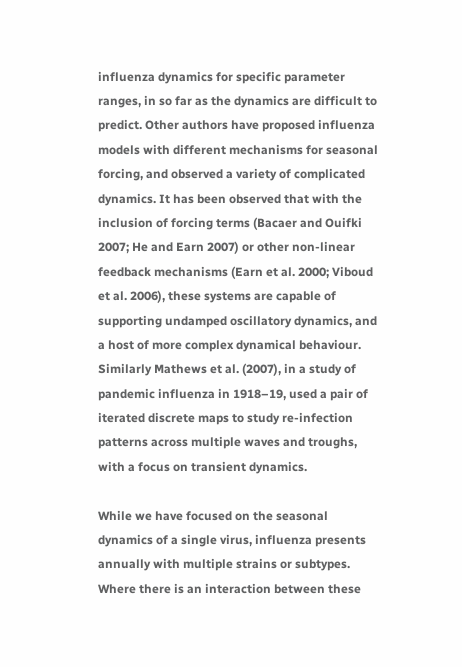influenza dynamics for specific parameter ranges, in so far as the dynamics are difficult to predict. Other authors have proposed influenza models with different mechanisms for seasonal forcing, and observed a variety of complicated dynamics. It has been observed that with the inclusion of forcing terms (Bacaer and Ouifki 2007; He and Earn 2007) or other non-linear feedback mechanisms (Earn et al. 2000; Viboud et al. 2006), these systems are capable of supporting undamped oscillatory dynamics, and a host of more complex dynamical behaviour. Similarly Mathews et al. (2007), in a study of pandemic influenza in 1918–19, used a pair of iterated discrete maps to study re-infection patterns across multiple waves and troughs, with a focus on transient dynamics.

While we have focused on the seasonal dynamics of a single virus, influenza presents annually with multiple strains or subtypes. Where there is an interaction between these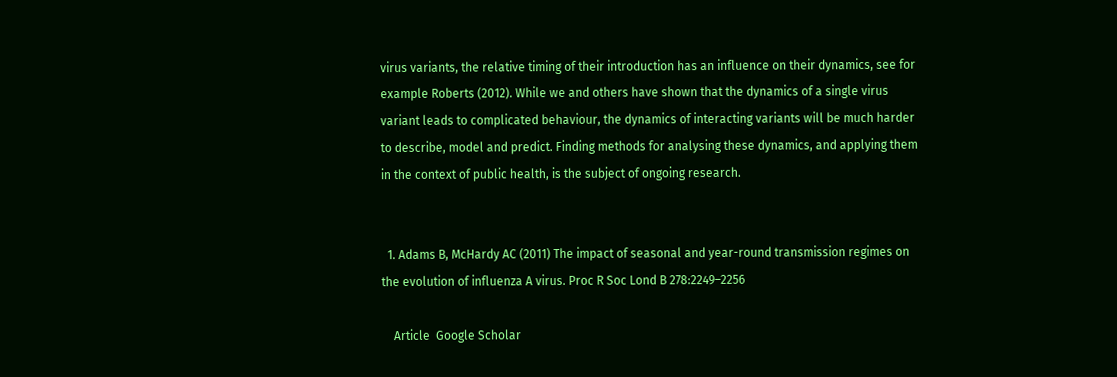virus variants, the relative timing of their introduction has an influence on their dynamics, see for example Roberts (2012). While we and others have shown that the dynamics of a single virus variant leads to complicated behaviour, the dynamics of interacting variants will be much harder to describe, model and predict. Finding methods for analysing these dynamics, and applying them in the context of public health, is the subject of ongoing research.


  1. Adams B, McHardy AC (2011) The impact of seasonal and year-round transmission regimes on the evolution of influenza A virus. Proc R Soc Lond B 278:2249–2256

    Article  Google Scholar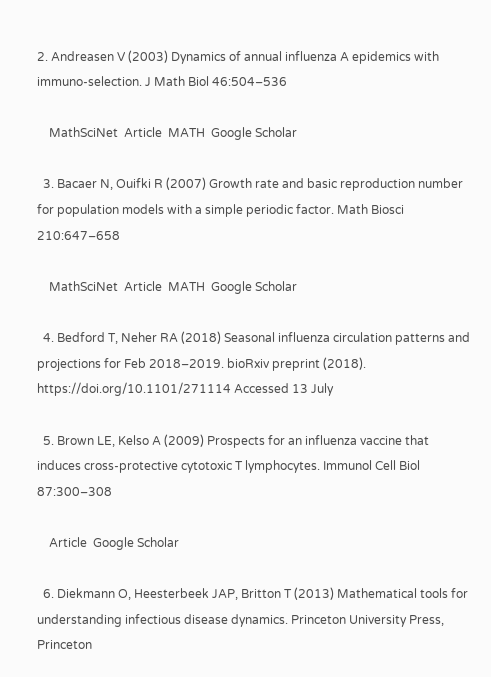2. Andreasen V (2003) Dynamics of annual influenza A epidemics with immuno-selection. J Math Biol 46:504–536

    MathSciNet  Article  MATH  Google Scholar

  3. Bacaer N, Ouifki R (2007) Growth rate and basic reproduction number for population models with a simple periodic factor. Math Biosci 210:647–658

    MathSciNet  Article  MATH  Google Scholar

  4. Bedford T, Neher RA (2018) Seasonal influenza circulation patterns and projections for Feb 2018–2019. bioRxiv preprint (2018). https://doi.org/10.1101/271114 Accessed 13 July

  5. Brown LE, Kelso A (2009) Prospects for an influenza vaccine that induces cross-protective cytotoxic T lymphocytes. Immunol Cell Biol 87:300–308

    Article  Google Scholar

  6. Diekmann O, Heesterbeek JAP, Britton T (2013) Mathematical tools for understanding infectious disease dynamics. Princeton University Press, Princeton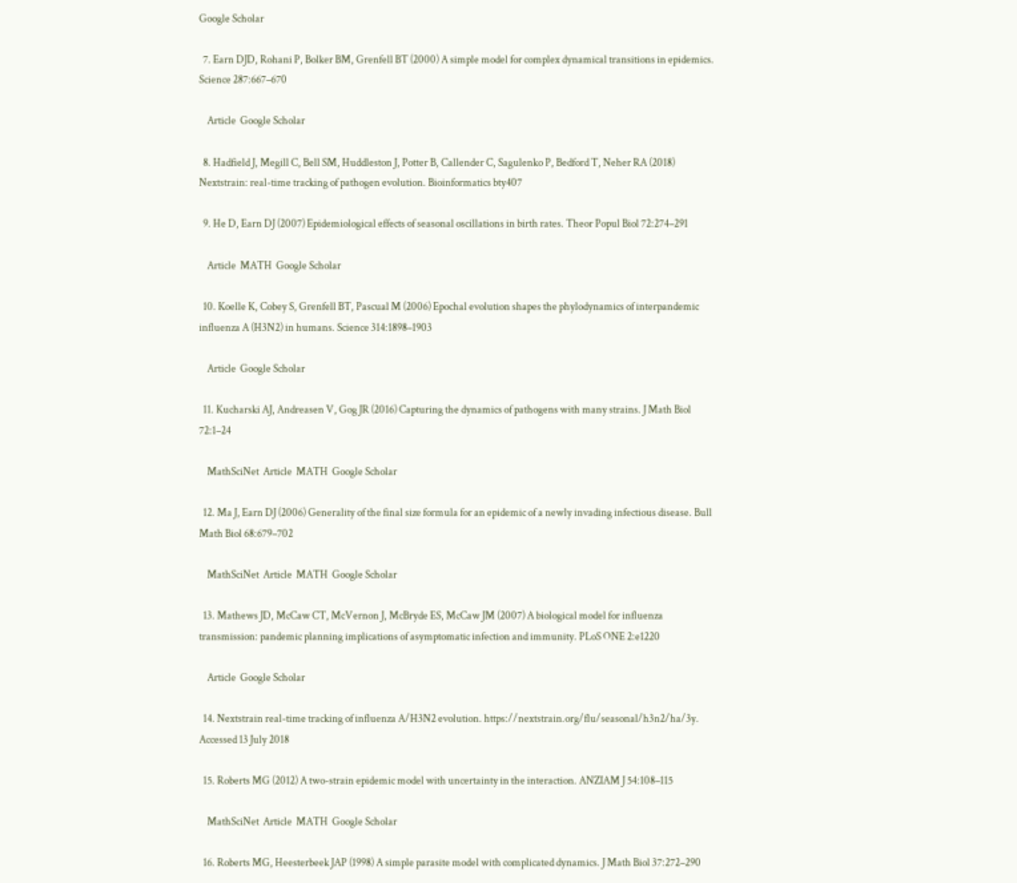Google Scholar

  7. Earn DJD, Rohani P, Bolker BM, Grenfell BT (2000) A simple model for complex dynamical transitions in epidemics. Science 287:667–670

    Article  Google Scholar

  8. Hadfield J, Megill C, Bell SM, Huddleston J, Potter B, Callender C, Sagulenko P, Bedford T, Neher RA (2018) Nextstrain: real-time tracking of pathogen evolution. Bioinformatics bty407

  9. He D, Earn DJ (2007) Epidemiological effects of seasonal oscillations in birth rates. Theor Popul Biol 72:274–291

    Article  MATH  Google Scholar

  10. Koelle K, Cobey S, Grenfell BT, Pascual M (2006) Epochal evolution shapes the phylodynamics of interpandemic influenza A (H3N2) in humans. Science 314:1898–1903

    Article  Google Scholar

  11. Kucharski AJ, Andreasen V, Gog JR (2016) Capturing the dynamics of pathogens with many strains. J Math Biol 72:1–24

    MathSciNet  Article  MATH  Google Scholar

  12. Ma J, Earn DJ (2006) Generality of the final size formula for an epidemic of a newly invading infectious disease. Bull Math Biol 68:679–702

    MathSciNet  Article  MATH  Google Scholar

  13. Mathews JD, McCaw CT, McVernon J, McBryde ES, McCaw JM (2007) A biological model for influenza transmission: pandemic planning implications of asymptomatic infection and immunity. PLoS ONE 2:e1220

    Article  Google Scholar

  14. Nextstrain real-time tracking of influenza A/H3N2 evolution. https://nextstrain.org/flu/seasonal/h3n2/ha/3y. Accessed 13 July 2018

  15. Roberts MG (2012) A two-strain epidemic model with uncertainty in the interaction. ANZIAM J 54:108–115

    MathSciNet  Article  MATH  Google Scholar

  16. Roberts MG, Heesterbeek JAP (1998) A simple parasite model with complicated dynamics. J Math Biol 37:272–290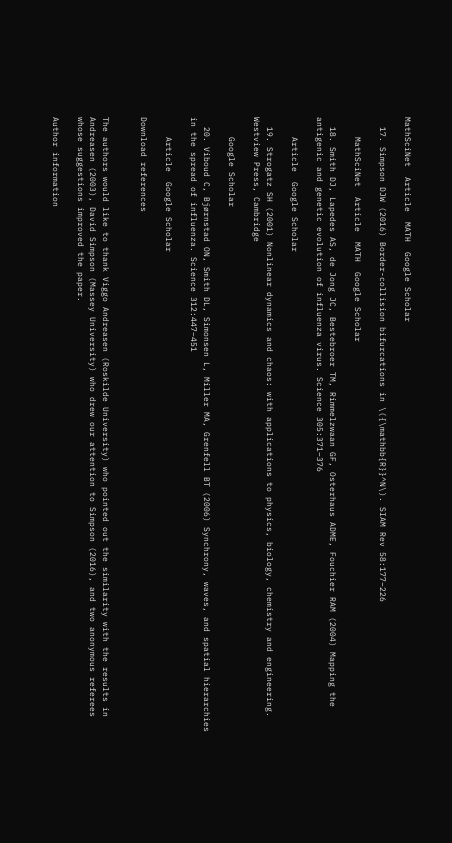MathSciNet  Article  MATH  Google Scholar

  17. Simpson DJW (2016) Border-collision bifurcations in \({\mathbb{R}}^N\). SIAM Rev 58:177–226

    MathSciNet  Article  MATH  Google Scholar

  18. Smith DJ, Lapedes AS, de Jong JC, Bestebroer TM, Rimmelzwaan GF, Osterhaus ADME, Fouchier RAM (2004) Mapping the antigenic and genetic evolution of influenza virus. Science 305:371–376

    Article  Google Scholar

  19. Strogatz SH (2001) Nonlinear dynamics and chaos: with applications to physics, biology, chemistry and engineering. Westview Press, Cambridge

    Google Scholar

  20. Viboud C, Bjørnstad ON, Smith DL, Simonsen L, Miller MA, Grenfell BT (2006) Synchrony, waves, and spatial hierarchies in the spread of influenza. Science 312:447–451

    Article  Google Scholar

Download references


The authors would like to thank Viggo Andreasen (Roskilde University) who pointed out the similarity with the results in Andreasen (2003), David Simpson (Massey University) who drew our attention to Simpson (2016), and two anonymous referees whose suggestions improved the paper.

Author information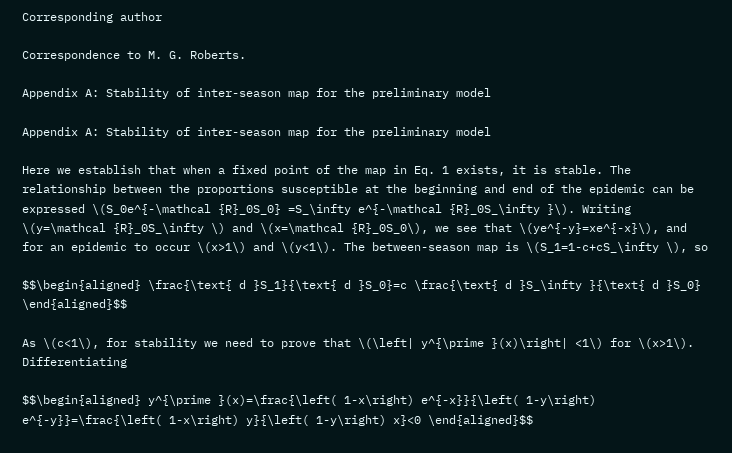Corresponding author

Correspondence to M. G. Roberts.

Appendix A: Stability of inter-season map for the preliminary model

Appendix A: Stability of inter-season map for the preliminary model

Here we establish that when a fixed point of the map in Eq. 1 exists, it is stable. The relationship between the proportions susceptible at the beginning and end of the epidemic can be expressed \(S_0e^{-\mathcal {R}_0S_0} =S_\infty e^{-\mathcal {R}_0S_\infty }\). Writing \(y=\mathcal {R}_0S_\infty \) and \(x=\mathcal {R}_0S_0\), we see that \(ye^{-y}=xe^{-x}\), and for an epidemic to occur \(x>1\) and \(y<1\). The between-season map is \(S_1=1-c+cS_\infty \), so

$$\begin{aligned} \frac{\text{ d }S_1}{\text{ d }S_0}=c \frac{\text{ d }S_\infty }{\text{ d }S_0} \end{aligned}$$

As \(c<1\), for stability we need to prove that \(\left| y^{\prime }(x)\right| <1\) for \(x>1\). Differentiating

$$\begin{aligned} y^{\prime }(x)=\frac{\left( 1-x\right) e^{-x}}{\left( 1-y\right) e^{-y}}=\frac{\left( 1-x\right) y}{\left( 1-y\right) x}<0 \end{aligned}$$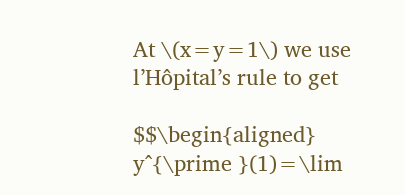At \(x=y=1\) we use l’Hôpital’s rule to get

$$\begin{aligned} y^{\prime }(1)=\lim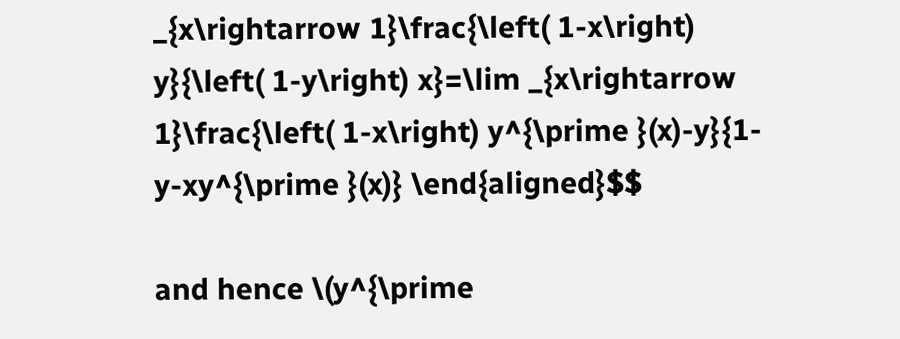_{x\rightarrow 1}\frac{\left( 1-x\right) y}{\left( 1-y\right) x}=\lim _{x\rightarrow 1}\frac{\left( 1-x\right) y^{\prime }(x)-y}{1-y-xy^{\prime }(x)} \end{aligned}$$

and hence \(y^{\prime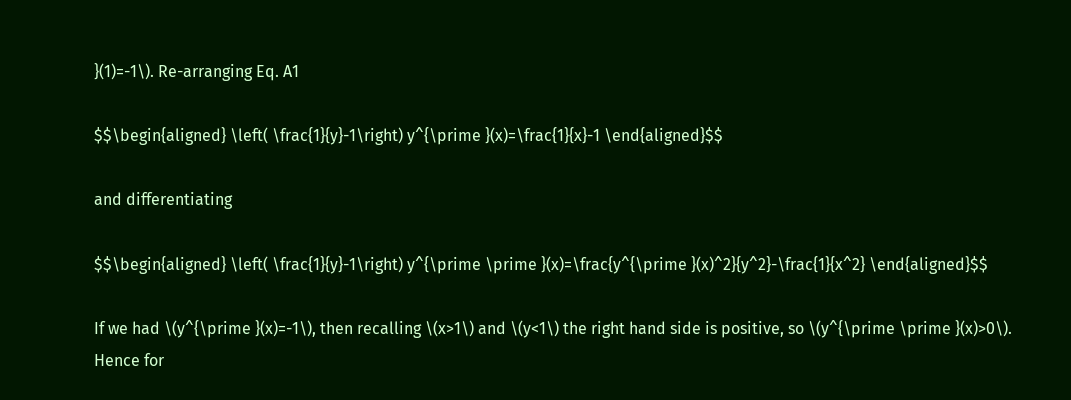}(1)=-1\). Re-arranging Eq. A1

$$\begin{aligned} \left( \frac{1}{y}-1\right) y^{\prime }(x)=\frac{1}{x}-1 \end{aligned}$$

and differentiating

$$\begin{aligned} \left( \frac{1}{y}-1\right) y^{\prime \prime }(x)=\frac{y^{\prime }(x)^2}{y^2}-\frac{1}{x^2} \end{aligned}$$

If we had \(y^{\prime }(x)=-1\), then recalling \(x>1\) and \(y<1\) the right hand side is positive, so \(y^{\prime \prime }(x)>0\). Hence for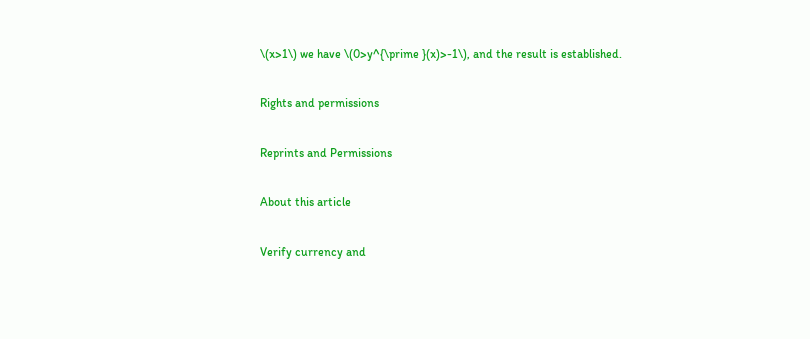\(x>1\) we have \(0>y^{\prime }(x)>-1\), and the result is established.

Rights and permissions

Reprints and Permissions

About this article

Verify currency and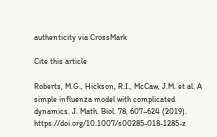authenticity via CrossMark

Cite this article

Roberts, M.G., Hickson, R.I., McCaw, J.M. et al. A simple influenza model with complicated dynamics. J. Math. Biol. 78, 607–624 (2019). https://doi.org/10.1007/s00285-018-1285-z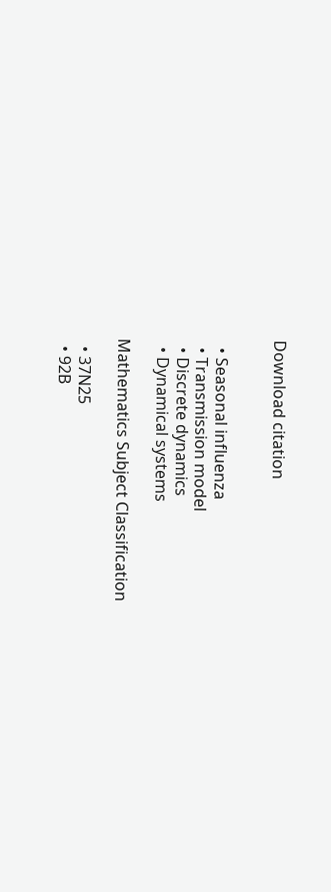Download citation


  • Seasonal influenza
  • Transmission model
  • Discrete dynamics
  • Dynamical systems

Mathematics Subject Classification

  • 37N25
  • 92B